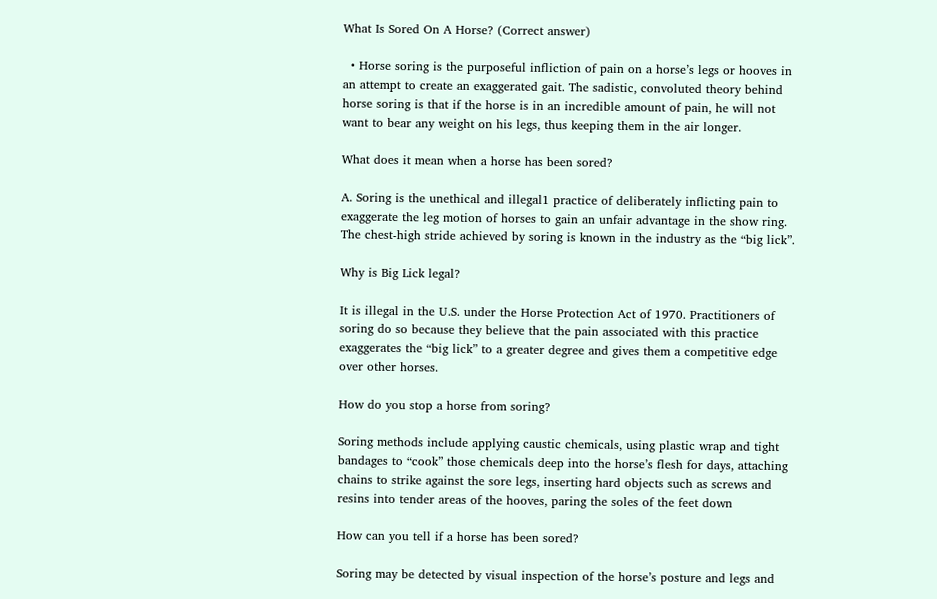What Is Sored On A Horse? (Correct answer)

  • Horse soring is the purposeful infliction of pain on a horse’s legs or hooves in an attempt to create an exaggerated gait. The sadistic, convoluted theory behind horse soring is that if the horse is in an incredible amount of pain, he will not want to bear any weight on his legs, thus keeping them in the air longer.

What does it mean when a horse has been sored?

A. Soring is the unethical and illegal1 practice of deliberately inflicting pain to exaggerate the leg motion of horses to gain an unfair advantage in the show ring. The chest-high stride achieved by soring is known in the industry as the “big lick”.

Why is Big Lick legal?

It is illegal in the U.S. under the Horse Protection Act of 1970. Practitioners of soring do so because they believe that the pain associated with this practice exaggerates the “big lick” to a greater degree and gives them a competitive edge over other horses.

How do you stop a horse from soring?

Soring methods include applying caustic chemicals, using plastic wrap and tight bandages to “cook” those chemicals deep into the horse’s flesh for days, attaching chains to strike against the sore legs, inserting hard objects such as screws and resins into tender areas of the hooves, paring the soles of the feet down

How can you tell if a horse has been sored?

Soring may be detected by visual inspection of the horse’s posture and legs and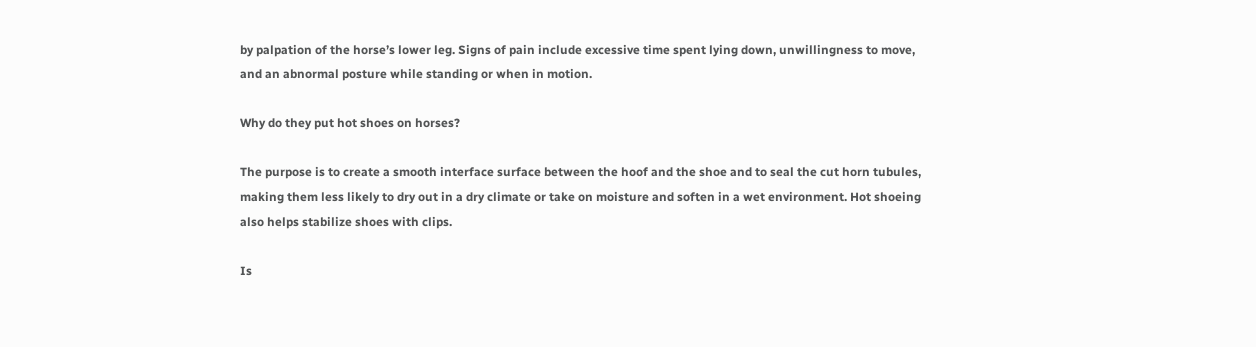by palpation of the horse’s lower leg. Signs of pain include excessive time spent lying down, unwillingness to move, and an abnormal posture while standing or when in motion.

Why do they put hot shoes on horses?

The purpose is to create a smooth interface surface between the hoof and the shoe and to seal the cut horn tubules, making them less likely to dry out in a dry climate or take on moisture and soften in a wet environment. Hot shoeing also helps stabilize shoes with clips.

Is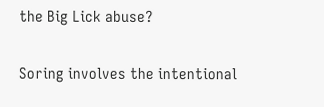the Big Lick abuse?

Soring involves the intentional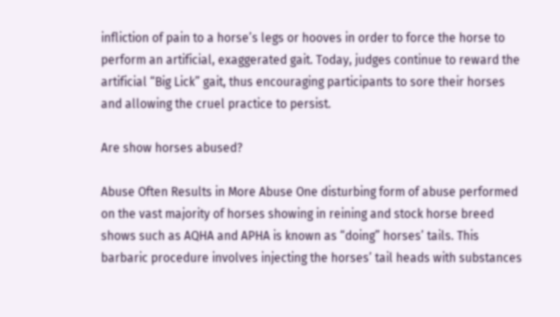infliction of pain to a horse’s legs or hooves in order to force the horse to perform an artificial, exaggerated gait. Today, judges continue to reward the artificial “Big Lick” gait, thus encouraging participants to sore their horses and allowing the cruel practice to persist.

Are show horses abused?

Abuse Often Results in More Abuse One disturbing form of abuse performed on the vast majority of horses showing in reining and stock horse breed shows such as AQHA and APHA is known as “doing” horses’ tails. This barbaric procedure involves injecting the horses’ tail heads with substances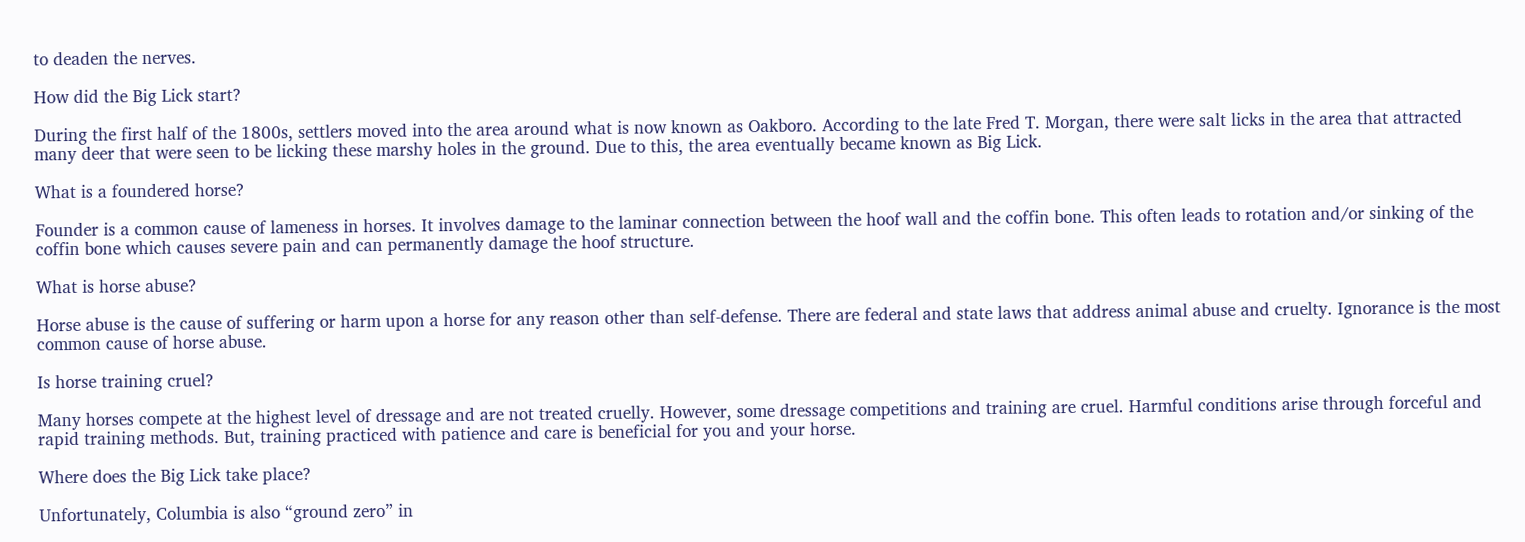to deaden the nerves.

How did the Big Lick start?

During the first half of the 1800s, settlers moved into the area around what is now known as Oakboro. According to the late Fred T. Morgan, there were salt licks in the area that attracted many deer that were seen to be licking these marshy holes in the ground. Due to this, the area eventually became known as Big Lick.

What is a foundered horse?

Founder is a common cause of lameness in horses. It involves damage to the laminar connection between the hoof wall and the coffin bone. This often leads to rotation and/or sinking of the coffin bone which causes severe pain and can permanently damage the hoof structure.

What is horse abuse?

Horse abuse is the cause of suffering or harm upon a horse for any reason other than self-defense. There are federal and state laws that address animal abuse and cruelty. Ignorance is the most common cause of horse abuse.

Is horse training cruel?

Many horses compete at the highest level of dressage and are not treated cruelly. However, some dressage competitions and training are cruel. Harmful conditions arise through forceful and rapid training methods. But, training practiced with patience and care is beneficial for you and your horse.

Where does the Big Lick take place?

Unfortunately, Columbia is also “ground zero” in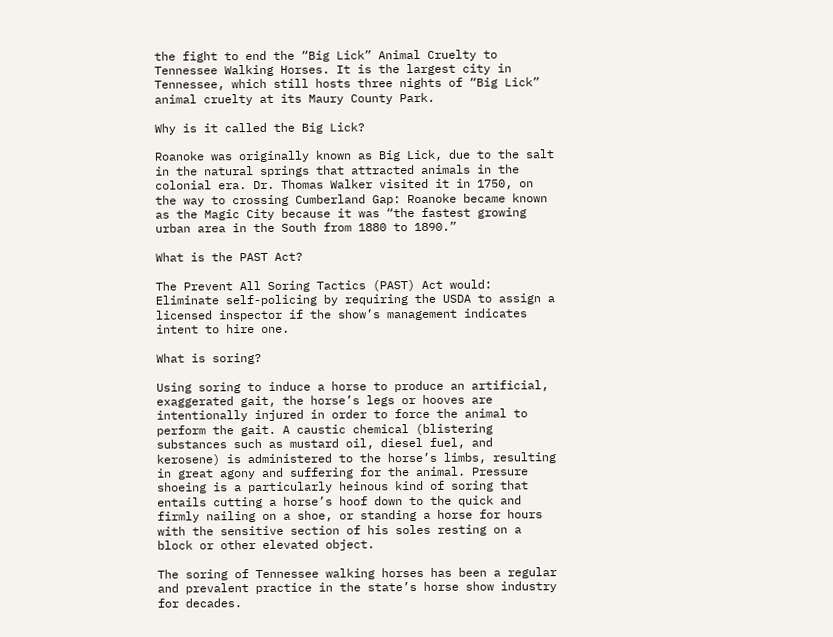the fight to end the “Big Lick” Animal Cruelty to Tennessee Walking Horses. It is the largest city in Tennessee, which still hosts three nights of “Big Lick” animal cruelty at its Maury County Park.

Why is it called the Big Lick?

Roanoke was originally known as Big Lick, due to the salt in the natural springs that attracted animals in the colonial era. Dr. Thomas Walker visited it in 1750, on the way to crossing Cumberland Gap: Roanoke became known as the Magic City because it was “the fastest growing urban area in the South from 1880 to 1890.”

What is the PAST Act?

The Prevent All Soring Tactics (PAST) Act would: Eliminate self-policing by requiring the USDA to assign a licensed inspector if the show’s management indicates intent to hire one.

What is soring?

Using soring to induce a horse to produce an artificial, exaggerated gait, the horse’s legs or hooves are intentionally injured in order to force the animal to perform the gait. A caustic chemical (blistering substances such as mustard oil, diesel fuel, and kerosene) is administered to the horse’s limbs, resulting in great agony and suffering for the animal. Pressure shoeing is a particularly heinous kind of soring that entails cutting a horse’s hoof down to the quick and firmly nailing on a shoe, or standing a horse for hours with the sensitive section of his soles resting on a block or other elevated object.

The soring of Tennessee walking horses has been a regular and prevalent practice in the state’s horse show industry for decades.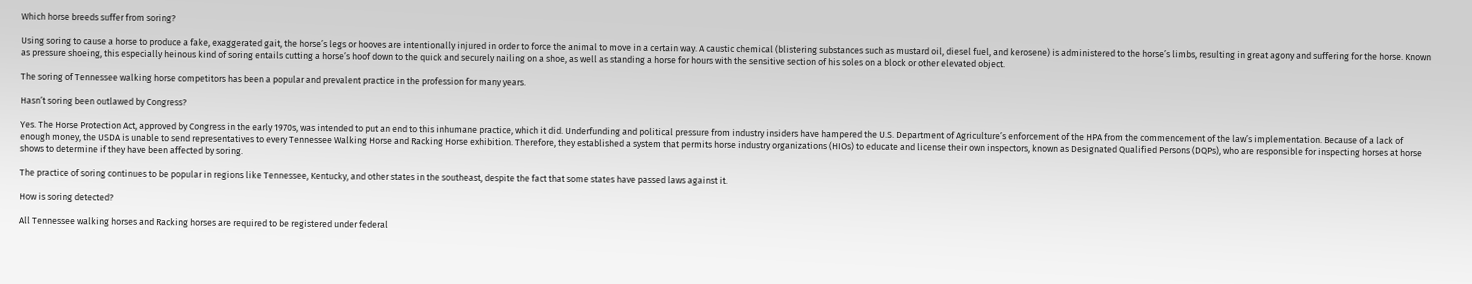Which horse breeds suffer from soring?

Using soring to cause a horse to produce a fake, exaggerated gait, the horse’s legs or hooves are intentionally injured in order to force the animal to move in a certain way. A caustic chemical (blistering substances such as mustard oil, diesel fuel, and kerosene) is administered to the horse’s limbs, resulting in great agony and suffering for the horse. Known as pressure shoeing, this especially heinous kind of soring entails cutting a horse’s hoof down to the quick and securely nailing on a shoe, as well as standing a horse for hours with the sensitive section of his soles on a block or other elevated object.

The soring of Tennessee walking horse competitors has been a popular and prevalent practice in the profession for many years.

Hasn’t soring been outlawed by Congress?

Yes. The Horse Protection Act, approved by Congress in the early 1970s, was intended to put an end to this inhumane practice, which it did. Underfunding and political pressure from industry insiders have hampered the U.S. Department of Agriculture’s enforcement of the HPA from the commencement of the law’s implementation. Because of a lack of enough money, the USDA is unable to send representatives to every Tennessee Walking Horse and Racking Horse exhibition. Therefore, they established a system that permits horse industry organizations (HIOs) to educate and license their own inspectors, known as Designated Qualified Persons (DQPs), who are responsible for inspecting horses at horse shows to determine if they have been affected by soring.

The practice of soring continues to be popular in regions like Tennessee, Kentucky, and other states in the southeast, despite the fact that some states have passed laws against it.

How is soring detected?

All Tennessee walking horses and Racking horses are required to be registered under federal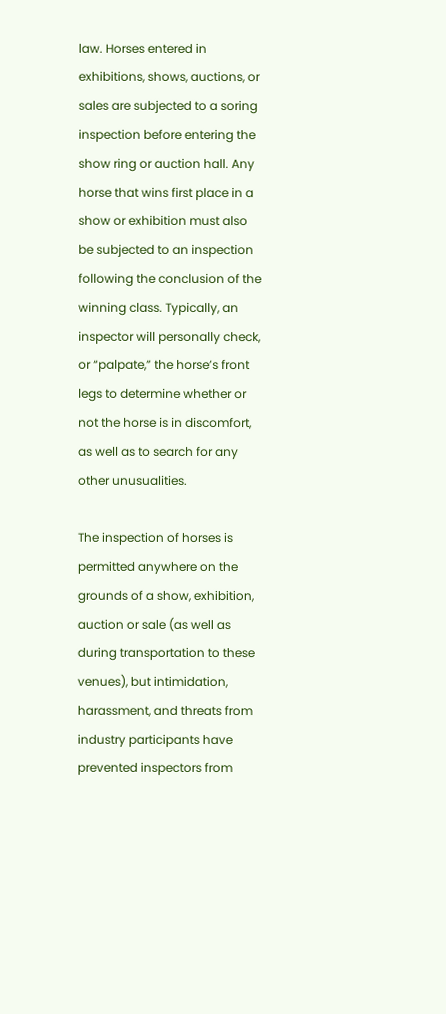law. Horses entered in exhibitions, shows, auctions, or sales are subjected to a soring inspection before entering the show ring or auction hall. Any horse that wins first place in a show or exhibition must also be subjected to an inspection following the conclusion of the winning class. Typically, an inspector will personally check, or “palpate,” the horse’s front legs to determine whether or not the horse is in discomfort, as well as to search for any other unusualities.

The inspection of horses is permitted anywhere on the grounds of a show, exhibition, auction or sale (as well as during transportation to these venues), but intimidation, harassment, and threats from industry participants have prevented inspectors from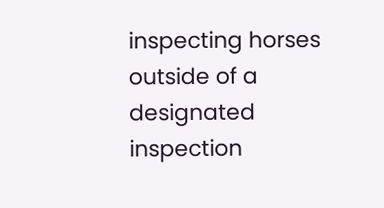inspecting horses outside of a designated inspection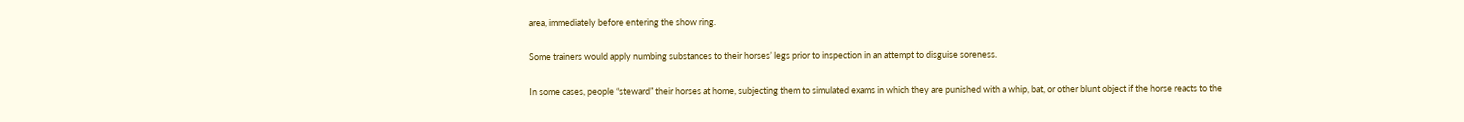area, immediately before entering the show ring.

Some trainers would apply numbing substances to their horses’ legs prior to inspection in an attempt to disguise soreness.

In some cases, people “steward” their horses at home, subjecting them to simulated exams in which they are punished with a whip, bat, or other blunt object if the horse reacts to the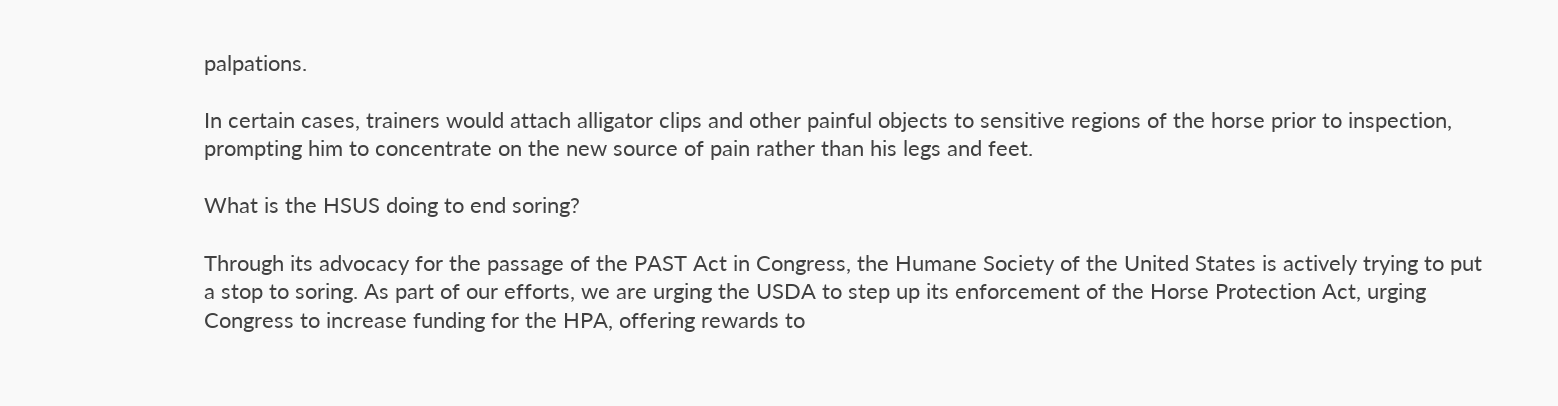palpations.

In certain cases, trainers would attach alligator clips and other painful objects to sensitive regions of the horse prior to inspection, prompting him to concentrate on the new source of pain rather than his legs and feet.

What is the HSUS doing to end soring?

Through its advocacy for the passage of the PAST Act in Congress, the Humane Society of the United States is actively trying to put a stop to soring. As part of our efforts, we are urging the USDA to step up its enforcement of the Horse Protection Act, urging Congress to increase funding for the HPA, offering rewards to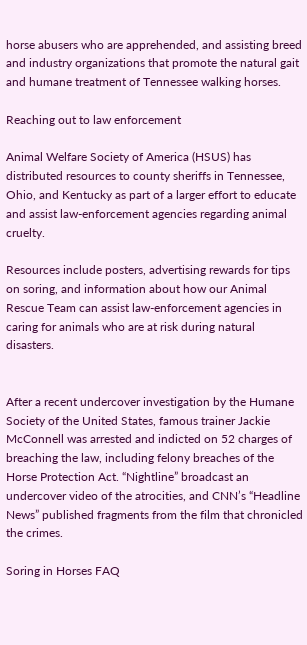horse abusers who are apprehended, and assisting breed and industry organizations that promote the natural gait and humane treatment of Tennessee walking horses.

Reaching out to law enforcement

Animal Welfare Society of America (HSUS) has distributed resources to county sheriffs in Tennessee, Ohio, and Kentucky as part of a larger effort to educate and assist law-enforcement agencies regarding animal cruelty.

Resources include posters, advertising rewards for tips on soring, and information about how our Animal Rescue Team can assist law-enforcement agencies in caring for animals who are at risk during natural disasters.


After a recent undercover investigation by the Humane Society of the United States, famous trainer Jackie McConnell was arrested and indicted on 52 charges of breaching the law, including felony breaches of the Horse Protection Act. “Nightline” broadcast an undercover video of the atrocities, and CNN’s “Headline News” published fragments from the film that chronicled the crimes.

Soring in Horses FAQ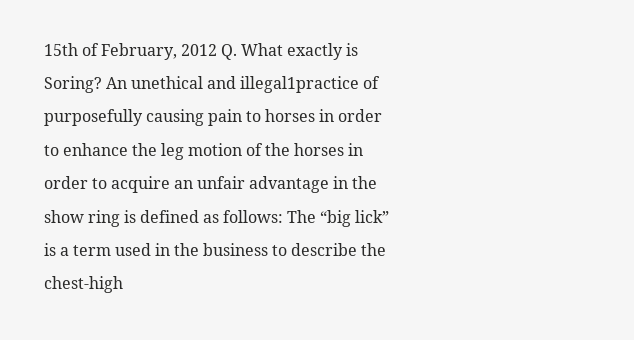15th of February, 2012 Q. What exactly is Soring? An unethical and illegal1practice of purposefully causing pain to horses in order to enhance the leg motion of the horses in order to acquire an unfair advantage in the show ring is defined as follows: The “big lick” is a term used in the business to describe the chest-high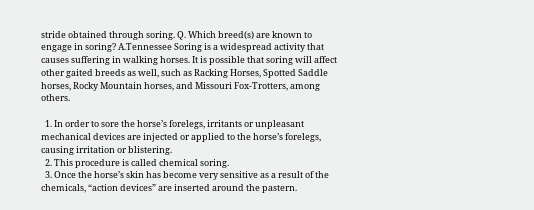stride obtained through soring. Q. Which breed(s) are known to engage in soring? A.Tennessee Soring is a widespread activity that causes suffering in walking horses. It is possible that soring will affect other gaited breeds as well, such as Racking Horses, Spotted Saddle horses, Rocky Mountain horses, and Missouri Fox-Trotters, among others.

  1. In order to sore the horse’s forelegs, irritants or unpleasant mechanical devices are injected or applied to the horse’s forelegs, causing irritation or blistering.
  2. This procedure is called chemical soring.
  3. Once the horse’s skin has become very sensitive as a result of the chemicals, “action devices” are inserted around the pastern.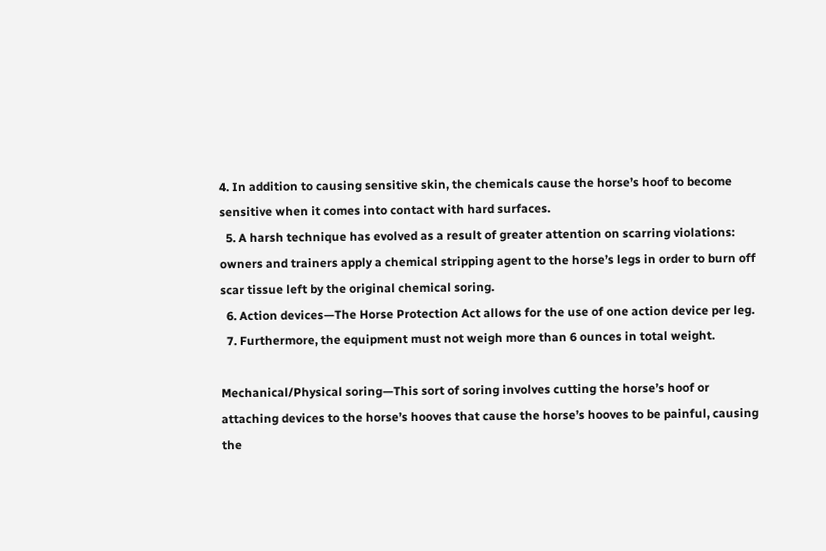4. In addition to causing sensitive skin, the chemicals cause the horse’s hoof to become sensitive when it comes into contact with hard surfaces.
  5. A harsh technique has evolved as a result of greater attention on scarring violations: owners and trainers apply a chemical stripping agent to the horse’s legs in order to burn off scar tissue left by the original chemical soring.
  6. Action devices—The Horse Protection Act allows for the use of one action device per leg.
  7. Furthermore, the equipment must not weigh more than 6 ounces in total weight.

Mechanical/Physical soring—This sort of soring involves cutting the horse’s hoof or attaching devices to the horse’s hooves that cause the horse’s hooves to be painful, causing the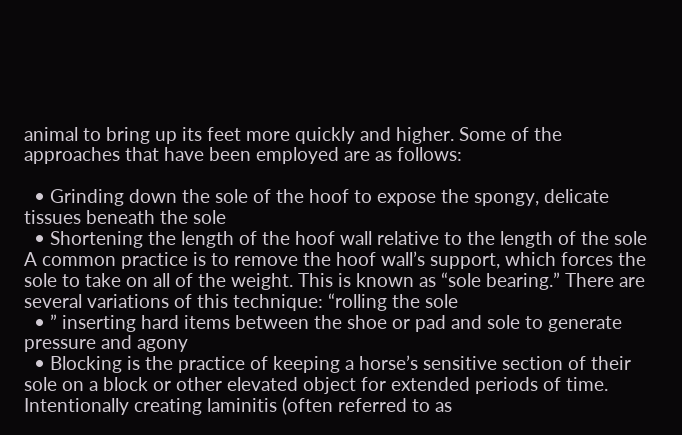animal to bring up its feet more quickly and higher. Some of the approaches that have been employed are as follows:

  • Grinding down the sole of the hoof to expose the spongy, delicate tissues beneath the sole
  • Shortening the length of the hoof wall relative to the length of the sole A common practice is to remove the hoof wall’s support, which forces the sole to take on all of the weight. This is known as “sole bearing.” There are several variations of this technique: “rolling the sole
  • ” inserting hard items between the shoe or pad and sole to generate pressure and agony
  • Blocking is the practice of keeping a horse’s sensitive section of their sole on a block or other elevated object for extended periods of time. Intentionally creating laminitis (often referred to as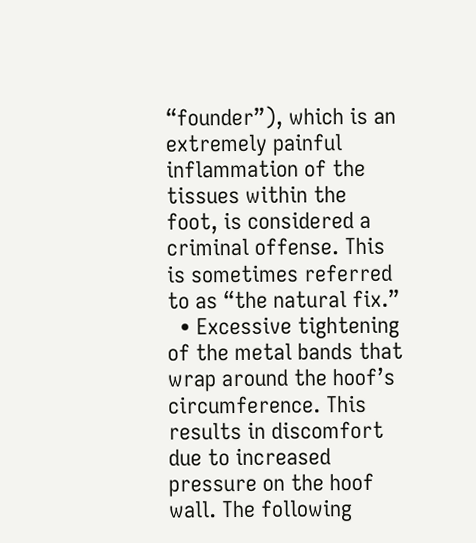“founder”), which is an extremely painful inflammation of the tissues within the foot, is considered a criminal offense. This is sometimes referred to as “the natural fix.”
  • Excessive tightening of the metal bands that wrap around the hoof’s circumference. This results in discomfort due to increased pressure on the hoof wall. The following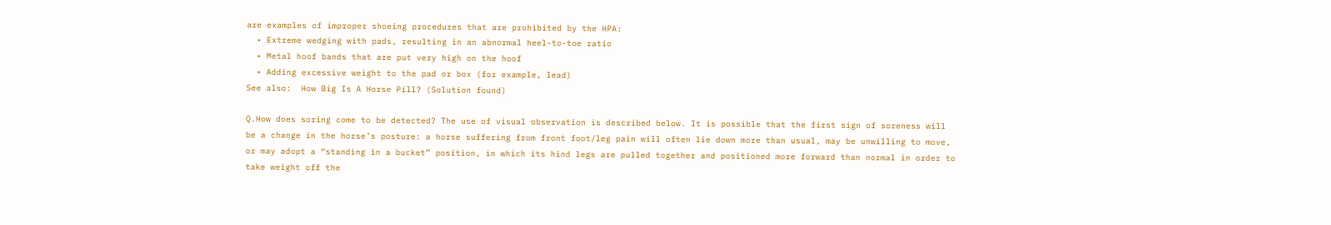are examples of improper shoeing procedures that are prohibited by the HPA:
  • Extreme wedging with pads, resulting in an abnormal heel-to-toe ratio
  • Metal hoof bands that are put very high on the hoof
  • Adding excessive weight to the pad or box (for example, lead)
See also:  How Big Is A Horse Pill? (Solution found)

Q.How does soring come to be detected? The use of visual observation is described below. It is possible that the first sign of soreness will be a change in the horse’s posture: a horse suffering from front foot/leg pain will often lie down more than usual, may be unwilling to move, or may adopt a “standing in a bucket” position, in which its hind legs are pulled together and positioned more forward than normal in order to take weight off the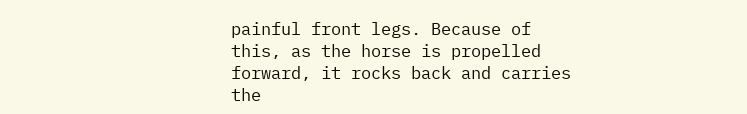painful front legs. Because of this, as the horse is propelled forward, it rocks back and carries the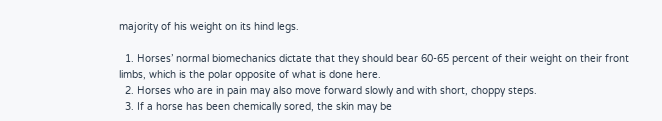majority of his weight on its hind legs.

  1. Horses’ normal biomechanics dictate that they should bear 60-65 percent of their weight on their front limbs, which is the polar opposite of what is done here.
  2. Horses who are in pain may also move forward slowly and with short, choppy steps.
  3. If a horse has been chemically sored, the skin may be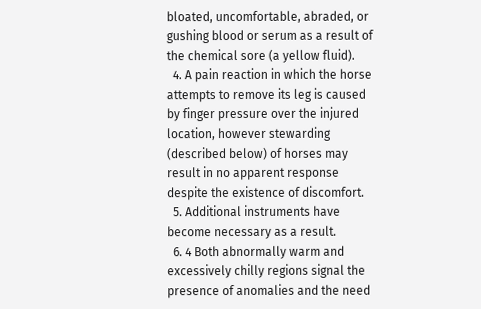bloated, uncomfortable, abraded, or gushing blood or serum as a result of the chemical sore (a yellow fluid).
  4. A pain reaction in which the horse attempts to remove its leg is caused by finger pressure over the injured location, however stewarding (described below) of horses may result in no apparent response despite the existence of discomfort.
  5. Additional instruments have become necessary as a result.
  6. 4 Both abnormally warm and excessively chilly regions signal the presence of anomalies and the need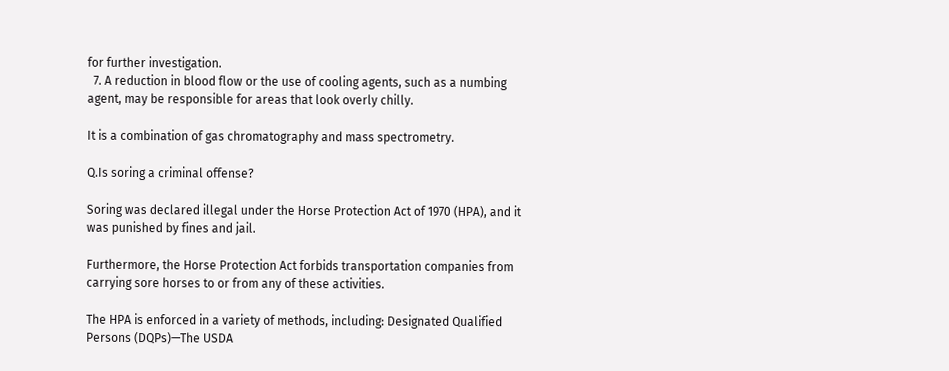for further investigation.
  7. A reduction in blood flow or the use of cooling agents, such as a numbing agent, may be responsible for areas that look overly chilly.

It is a combination of gas chromatography and mass spectrometry.

Q.Is soring a criminal offense?

Soring was declared illegal under the Horse Protection Act of 1970 (HPA), and it was punished by fines and jail.

Furthermore, the Horse Protection Act forbids transportation companies from carrying sore horses to or from any of these activities.

The HPA is enforced in a variety of methods, including: Designated Qualified Persons (DQPs)—The USDA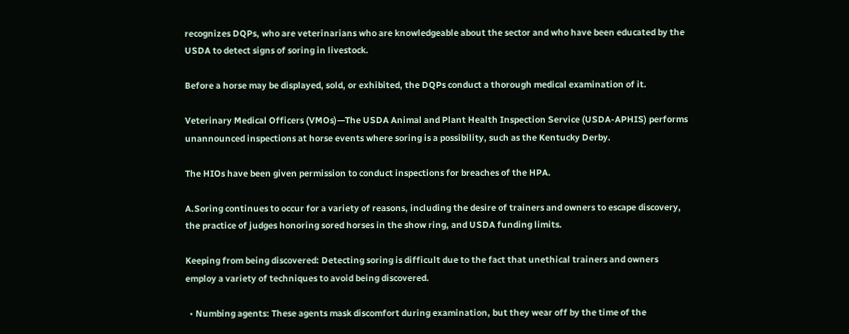recognizes DQPs, who are veterinarians who are knowledgeable about the sector and who have been educated by the USDA to detect signs of soring in livestock.

Before a horse may be displayed, sold, or exhibited, the DQPs conduct a thorough medical examination of it.

Veterinary Medical Officers (VMOs)—The USDA Animal and Plant Health Inspection Service (USDA-APHIS) performs unannounced inspections at horse events where soring is a possibility, such as the Kentucky Derby.

The HIOs have been given permission to conduct inspections for breaches of the HPA.

A.Soring continues to occur for a variety of reasons, including the desire of trainers and owners to escape discovery, the practice of judges honoring sored horses in the show ring, and USDA funding limits.

Keeping from being discovered: Detecting soring is difficult due to the fact that unethical trainers and owners employ a variety of techniques to avoid being discovered.

  • Numbing agents: These agents mask discomfort during examination, but they wear off by the time of the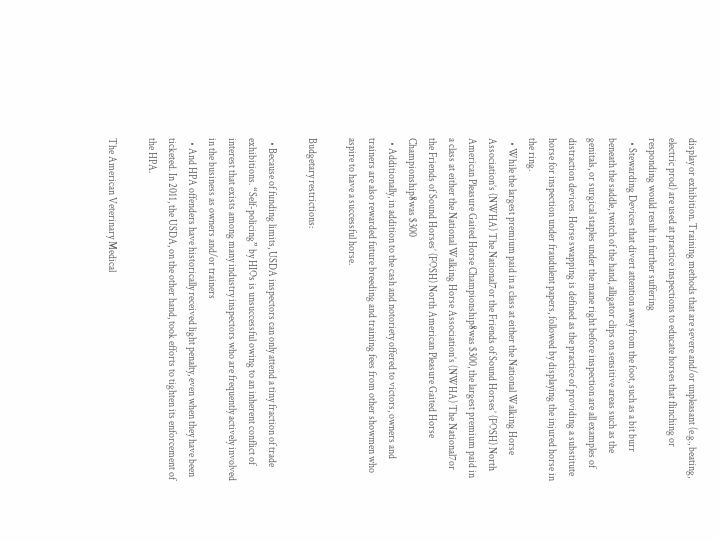display or exhibition. Training methods that are severe and/or unpleasant (e.g., beating, electric prod) are used at practice inspections to educate horses that flinching or responding would result in further suffering
  • Stewarding Devices that divert attention away from the foot, such as a bit burr beneath the saddle, twitch of the hand, alligator clips on sensitive areas such as the genitals, or surgical staples under the mane right before inspection are all examples of distraction devices. Horse swapping is defined as the practice of providing a substitute horse for inspection under fraudulent papers, followed by displaying the injured horse in the ring.
  • While the largest premium paid in a class at either the National Walking Horse Association’s (NWHA) The National7or the Friends of Sound Horses’ (FOSH) North American Pleasure Gaited Horse Championship8was $300, the largest premium paid in a class at either the National Walking Horse Association’s (NWHA) The National7or the Friends of Sound Horses’ (FOSH) North American Pleasure Gaited Horse Championship8was $300
  • Additionally, in addition to the cash and notoriety offered to victors, owners and trainers are also rewarded future breeding and training fees from other showmen who aspire to have a successful horse.

Budgetary restrictions:

  • Because of funding limits, USDA inspectors can only attend a tiny fraction of trade exhibitions. “Self-policing” by HIOs is unsuccessful owing to an inherent conflict of interest that exists among many industry inspectors who are frequently actively involved in the business as owners and/or trainers
  • And HPA offenders have historically received light penalty, even when they have been ticketed. In 2011, the USDA, on the other hand, took efforts to tighten its enforcement of the HPA.

The American Veterinary Medical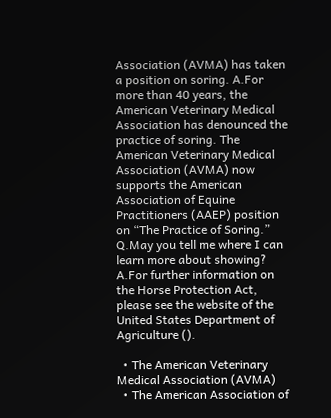Association (AVMA) has taken a position on soring. A.For more than 40 years, the American Veterinary Medical Association has denounced the practice of soring. The American Veterinary Medical Association (AVMA) now supports the American Association of Equine Practitioners (AAEP) position on “The Practice of Soring.” Q.May you tell me where I can learn more about showing? A.For further information on the Horse Protection Act, please see the website of the United States Department of Agriculture ().

  • The American Veterinary Medical Association (AVMA)
  • The American Association of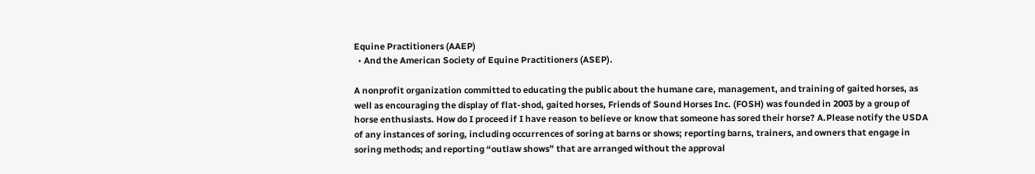Equine Practitioners (AAEP)
  • And the American Society of Equine Practitioners (ASEP).

A nonprofit organization committed to educating the public about the humane care, management, and training of gaited horses, as well as encouraging the display of flat-shod, gaited horses, Friends of Sound Horses Inc. (FOSH) was founded in 2003 by a group of horse enthusiasts. How do I proceed if I have reason to believe or know that someone has sored their horse? A.Please notify the USDA of any instances of soring, including occurrences of soring at barns or shows; reporting barns, trainers, and owners that engage in soring methods; and reporting “outlaw shows” that are arranged without the approval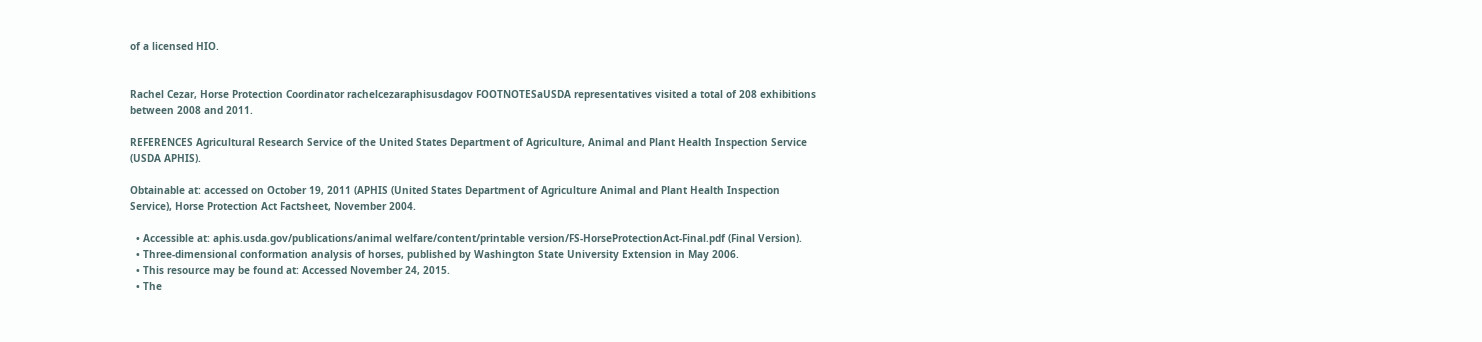of a licensed HIO.


Rachel Cezar, Horse Protection Coordinator rachelcezaraphisusdagov FOOTNOTESaUSDA representatives visited a total of 208 exhibitions between 2008 and 2011.

REFERENCES Agricultural Research Service of the United States Department of Agriculture, Animal and Plant Health Inspection Service (USDA APHIS).

Obtainable at: accessed on October 19, 2011 (APHIS (United States Department of Agriculture Animal and Plant Health Inspection Service), Horse Protection Act Factsheet, November 2004.

  • Accessible at: aphis.usda.gov/publications/animal welfare/content/printable version/FS-HorseProtectionAct-Final.pdf (Final Version).
  • Three-dimensional conformation analysis of horses, published by Washington State University Extension in May 2006.
  • This resource may be found at: Accessed November 24, 2015.
  • The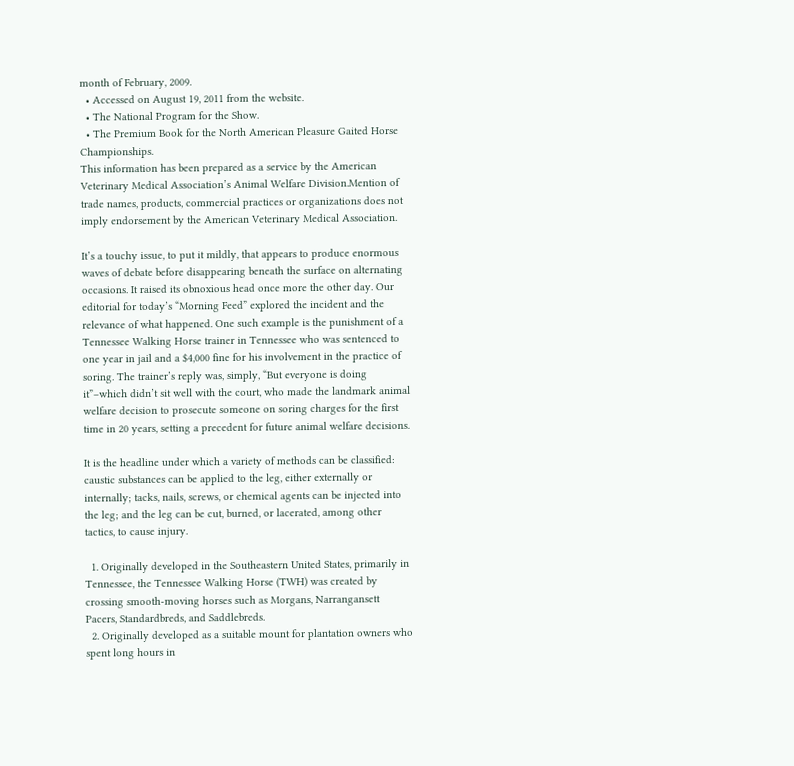month of February, 2009.
  • Accessed on August 19, 2011 from the website.
  • The National Program for the Show.
  • The Premium Book for the North American Pleasure Gaited Horse Championships.
This information has been prepared as a service by the American Veterinary Medical Association’s Animal Welfare Division.Mention of trade names, products, commercial practices or organizations does not imply endorsement by the American Veterinary Medical Association.

It’s a touchy issue, to put it mildly, that appears to produce enormous waves of debate before disappearing beneath the surface on alternating occasions. It raised its obnoxious head once more the other day. Our editorial for today’s “Morning Feed” explored the incident and the relevance of what happened. One such example is the punishment of a Tennessee Walking Horse trainer in Tennessee who was sentenced to one year in jail and a $4,000 fine for his involvement in the practice of soring. The trainer’s reply was, simply, “But everyone is doing it”–which didn’t sit well with the court, who made the landmark animal welfare decision to prosecute someone on soring charges for the first time in 20 years, setting a precedent for future animal welfare decisions.

It is the headline under which a variety of methods can be classified: caustic substances can be applied to the leg, either externally or internally; tacks, nails, screws, or chemical agents can be injected into the leg; and the leg can be cut, burned, or lacerated, among other tactics, to cause injury.

  1. Originally developed in the Southeastern United States, primarily in Tennessee, the Tennessee Walking Horse (TWH) was created by crossing smooth-moving horses such as Morgans, Narrangansett Pacers, Standardbreds, and Saddlebreds.
  2. Originally developed as a suitable mount for plantation owners who spent long hours in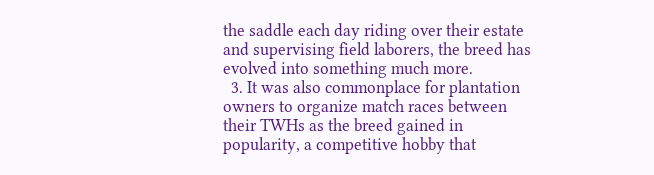the saddle each day riding over their estate and supervising field laborers, the breed has evolved into something much more.
  3. It was also commonplace for plantation owners to organize match races between their TWHs as the breed gained in popularity, a competitive hobby that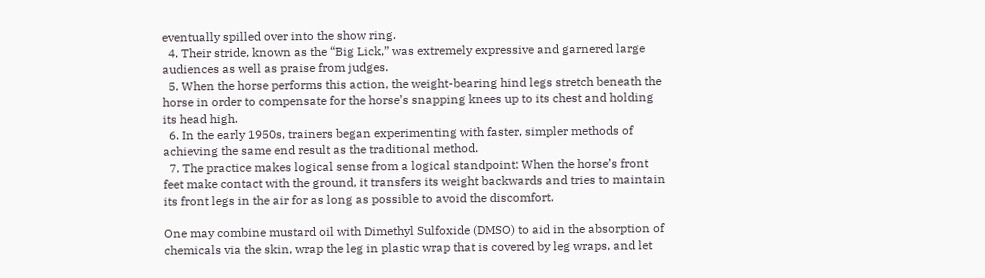eventually spilled over into the show ring.
  4. Their stride, known as the “Big Lick,” was extremely expressive and garnered large audiences as well as praise from judges.
  5. When the horse performs this action, the weight-bearing hind legs stretch beneath the horse in order to compensate for the horse’s snapping knees up to its chest and holding its head high.
  6. In the early 1950s, trainers began experimenting with faster, simpler methods of achieving the same end result as the traditional method.
  7. The practice makes logical sense from a logical standpoint: When the horse’s front feet make contact with the ground, it transfers its weight backwards and tries to maintain its front legs in the air for as long as possible to avoid the discomfort.

One may combine mustard oil with Dimethyl Sulfoxide (DMSO) to aid in the absorption of chemicals via the skin, wrap the leg in plastic wrap that is covered by leg wraps, and let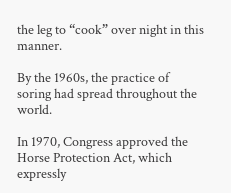the leg to “cook” over night in this manner.

By the 1960s, the practice of soring had spread throughout the world.

In 1970, Congress approved the Horse Protection Act, which expressly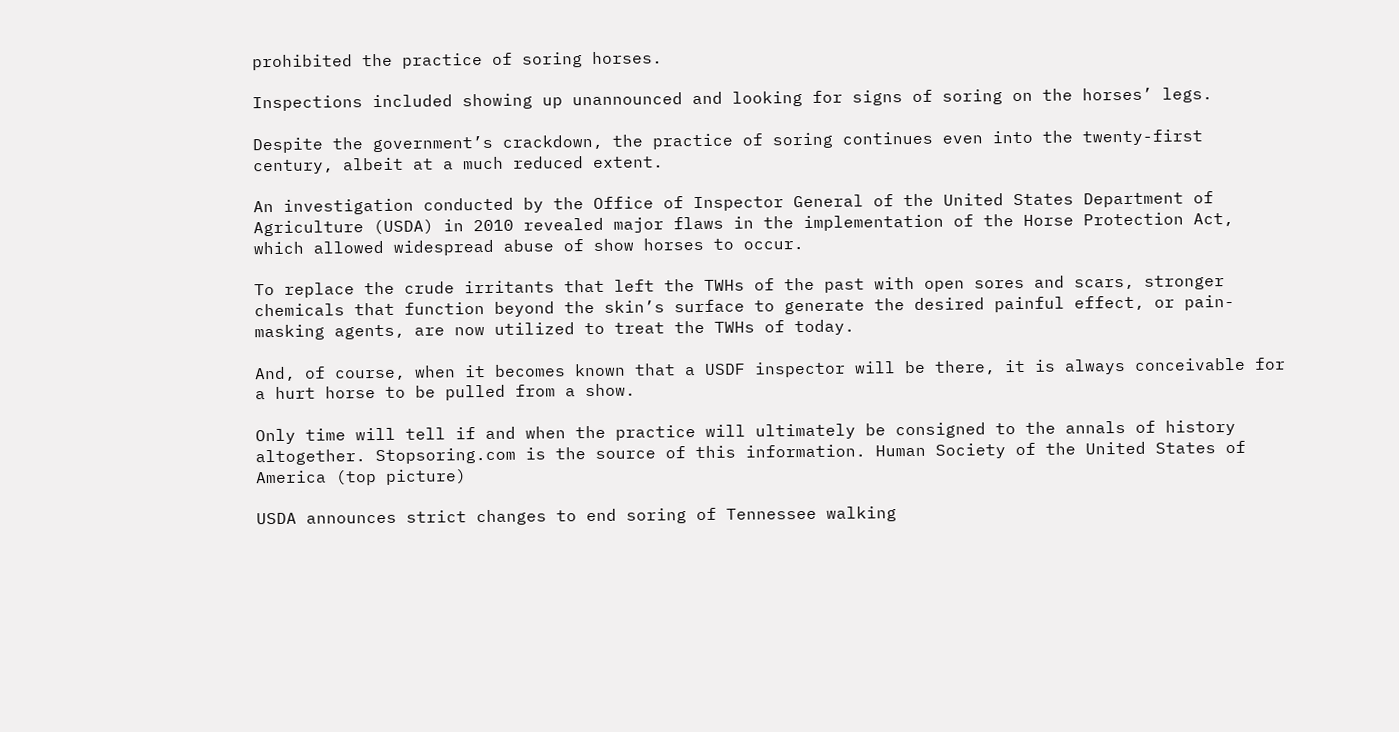prohibited the practice of soring horses.

Inspections included showing up unannounced and looking for signs of soring on the horses’ legs.

Despite the government’s crackdown, the practice of soring continues even into the twenty-first century, albeit at a much reduced extent.

An investigation conducted by the Office of Inspector General of the United States Department of Agriculture (USDA) in 2010 revealed major flaws in the implementation of the Horse Protection Act, which allowed widespread abuse of show horses to occur.

To replace the crude irritants that left the TWHs of the past with open sores and scars, stronger chemicals that function beyond the skin’s surface to generate the desired painful effect, or pain-masking agents, are now utilized to treat the TWHs of today.

And, of course, when it becomes known that a USDF inspector will be there, it is always conceivable for a hurt horse to be pulled from a show.

Only time will tell if and when the practice will ultimately be consigned to the annals of history altogether. Stopsoring.com is the source of this information. Human Society of the United States of America (top picture)

USDA announces strict changes to end soring of Tennessee walking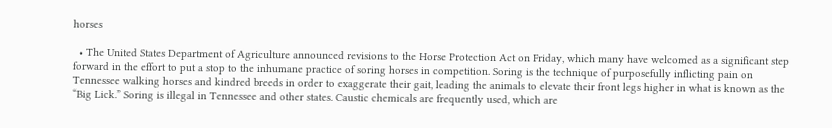horses

  • The United States Department of Agriculture announced revisions to the Horse Protection Act on Friday, which many have welcomed as a significant step forward in the effort to put a stop to the inhumane practice of soring horses in competition. Soring is the technique of purposefully inflicting pain on Tennessee walking horses and kindred breeds in order to exaggerate their gait, leading the animals to elevate their front legs higher in what is known as the “Big Lick.” Soring is illegal in Tennessee and other states. Caustic chemicals are frequently used, which are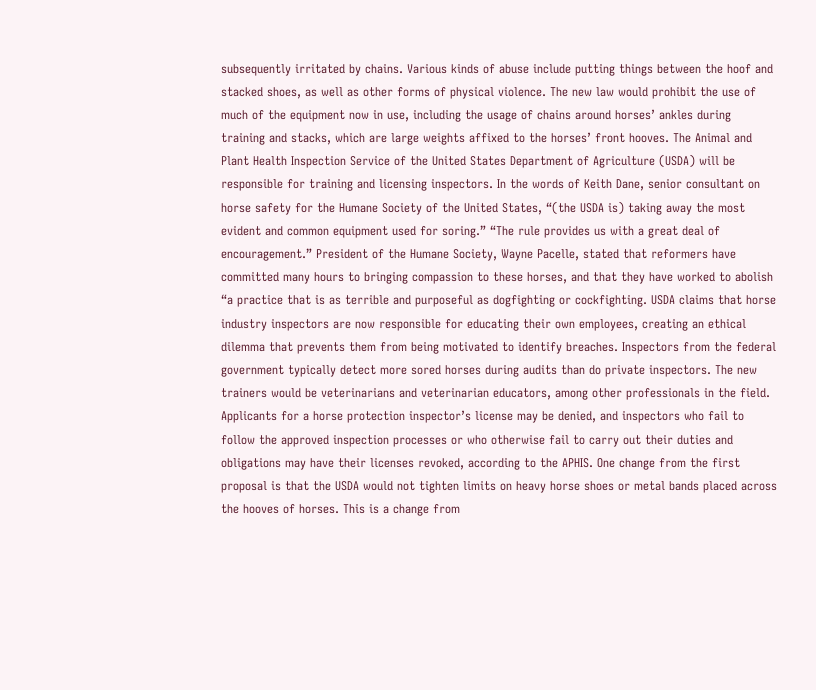subsequently irritated by chains. Various kinds of abuse include putting things between the hoof and stacked shoes, as well as other forms of physical violence. The new law would prohibit the use of much of the equipment now in use, including the usage of chains around horses’ ankles during training and stacks, which are large weights affixed to the horses’ front hooves. The Animal and Plant Health Inspection Service of the United States Department of Agriculture (USDA) will be responsible for training and licensing inspectors. In the words of Keith Dane, senior consultant on horse safety for the Humane Society of the United States, “(the USDA is) taking away the most evident and common equipment used for soring.” “The rule provides us with a great deal of encouragement.” President of the Humane Society, Wayne Pacelle, stated that reformers have committed many hours to bringing compassion to these horses, and that they have worked to abolish “a practice that is as terrible and purposeful as dogfighting or cockfighting. USDA claims that horse industry inspectors are now responsible for educating their own employees, creating an ethical dilemma that prevents them from being motivated to identify breaches. Inspectors from the federal government typically detect more sored horses during audits than do private inspectors. The new trainers would be veterinarians and veterinarian educators, among other professionals in the field. Applicants for a horse protection inspector’s license may be denied, and inspectors who fail to follow the approved inspection processes or who otherwise fail to carry out their duties and obligations may have their licenses revoked, according to the APHIS. One change from the first proposal is that the USDA would not tighten limits on heavy horse shoes or metal bands placed across the hooves of horses. This is a change from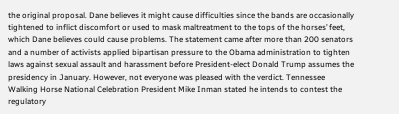the original proposal. Dane believes it might cause difficulties since the bands are occasionally tightened to inflict discomfort or used to mask maltreatment to the tops of the horses’ feet, which Dane believes could cause problems. The statement came after more than 200 senators and a number of activists applied bipartisan pressure to the Obama administration to tighten laws against sexual assault and harassment before President-elect Donald Trump assumes the presidency in January. However, not everyone was pleased with the verdict. Tennessee Walking Horse National Celebration President Mike Inman stated he intends to contest the regulatory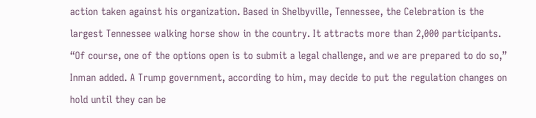action taken against his organization. Based in Shelbyville, Tennessee, the Celebration is the largest Tennessee walking horse show in the country. It attracts more than 2,000 participants. “Of course, one of the options open is to submit a legal challenge, and we are prepared to do so,” Inman added. A Trump government, according to him, may decide to put the regulation changes on hold until they can be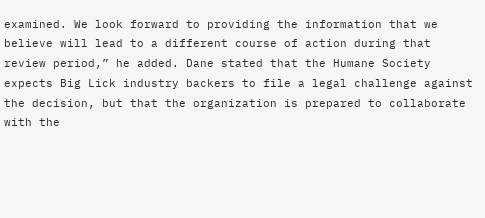examined. We look forward to providing the information that we believe will lead to a different course of action during that review period,” he added. Dane stated that the Humane Society expects Big Lick industry backers to file a legal challenge against the decision, but that the organization is prepared to collaborate with the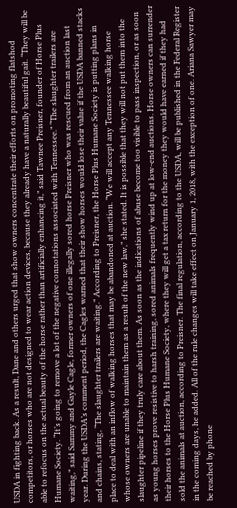USDA in fighting back. As a result, Dane and others urged that show owners concentrate their efforts on promoting flatshod competitors, or horses who are not designed to wear action devices, because they already have a naturally beautiful gait. “They will be able to refocus on the actual beauty of the horse rather than artificially enhancing it,” said Tawnee Preisner, founder of Horse Plus Humane Society. “It’s going to remove a lot of the negative connotations associated with Tennessee.” “The slaughter trailers are waiting,” said Sammy and Gayle Cagle, former owners of one illegally sored horse Preisner who was rescued from an auction last year. During the USDA’s comment period, the Cagles warned that their show horses would lose their value if the USDA banned stacks and chains, stating, “The slaughter trailers are waiting.” According to Preisner, the Horse Plus Humane Society is putting plans in place to deal with an inflow of walking horses that may be abandoned at auction. “We will accept any Tennessee walking horse whose owners are unable to maintain them as a result of the new law,” she stated. It is possible that they will not put them into the slaughter pipeline if they truly care about them. As soon as the indications of abuse become too visible to pass inspection, or as soon as young horses prove resistive to harsh training, sored animals frequently wind up at low-end auctions. Horse owners can surrender their horses to the Horse Plus Humane Society, where they will get a tax return for the money they would have earned if they had sold the animals at auction, according to Preisner. The final regulation, according to the USDA, will be published in the Federal Register in the coming days, he added. All of the rule changes will take effect on January 1, 2018, with the exception of one. Ariana Sawyer may be reached by phone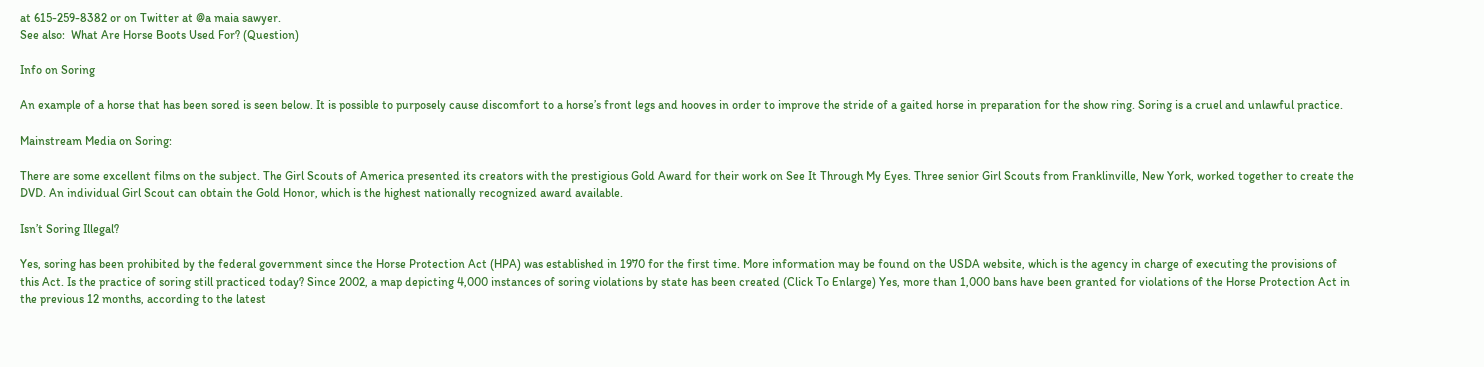at 615-259-8382 or on Twitter at @a maia sawyer.
See also:  What Are Horse Boots Used For? (Question)

Info on Soring

An example of a horse that has been sored is seen below. It is possible to purposely cause discomfort to a horse’s front legs and hooves in order to improve the stride of a gaited horse in preparation for the show ring. Soring is a cruel and unlawful practice.

Mainstream Media on Soring:

There are some excellent films on the subject. The Girl Scouts of America presented its creators with the prestigious Gold Award for their work on See It Through My Eyes. Three senior Girl Scouts from Franklinville, New York, worked together to create the DVD. An individual Girl Scout can obtain the Gold Honor, which is the highest nationally recognized award available.

Isn’t Soring Illegal?

Yes, soring has been prohibited by the federal government since the Horse Protection Act (HPA) was established in 1970 for the first time. More information may be found on the USDA website, which is the agency in charge of executing the provisions of this Act. Is the practice of soring still practiced today? Since 2002, a map depicting 4,000 instances of soring violations by state has been created (Click To Enlarge) Yes, more than 1,000 bans have been granted for violations of the Horse Protection Act in the previous 12 months, according to the latest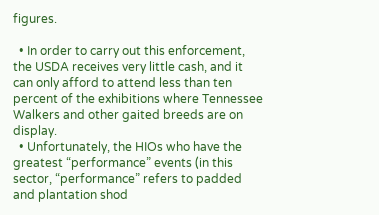figures.

  • In order to carry out this enforcement, the USDA receives very little cash, and it can only afford to attend less than ten percent of the exhibitions where Tennessee Walkers and other gaited breeds are on display.
  • Unfortunately, the HIOs who have the greatest “performance” events (in this sector, “performance” refers to padded and plantation shod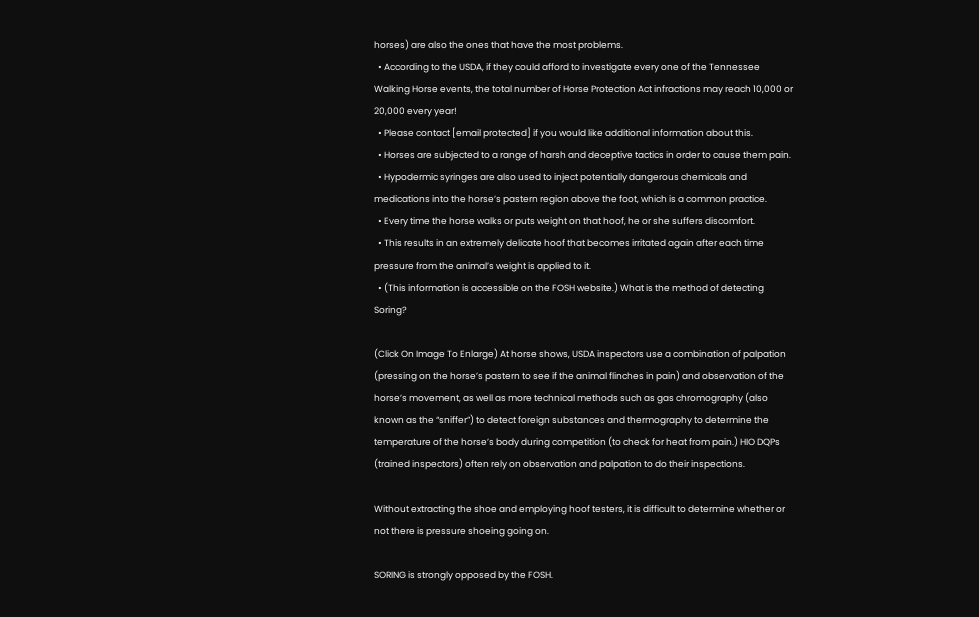horses) are also the ones that have the most problems.
  • According to the USDA, if they could afford to investigate every one of the Tennessee Walking Horse events, the total number of Horse Protection Act infractions may reach 10,000 or 20,000 every year!
  • Please contact [email protected] if you would like additional information about this.
  • Horses are subjected to a range of harsh and deceptive tactics in order to cause them pain.
  • Hypodermic syringes are also used to inject potentially dangerous chemicals and medications into the horse’s pastern region above the foot, which is a common practice.
  • Every time the horse walks or puts weight on that hoof, he or she suffers discomfort.
  • This results in an extremely delicate hoof that becomes irritated again after each time pressure from the animal’s weight is applied to it.
  • (This information is accessible on the FOSH website.) What is the method of detecting Soring?

(Click On Image To Enlarge) At horse shows, USDA inspectors use a combination of palpation (pressing on the horse’s pastern to see if the animal flinches in pain) and observation of the horse’s movement, as well as more technical methods such as gas chromography (also known as the “sniffer”) to detect foreign substances and thermography to determine the temperature of the horse’s body during competition (to check for heat from pain.) HIO DQPs (trained inspectors) often rely on observation and palpation to do their inspections.

Without extracting the shoe and employing hoof testers, it is difficult to determine whether or not there is pressure shoeing going on.

SORING is strongly opposed by the FOSH.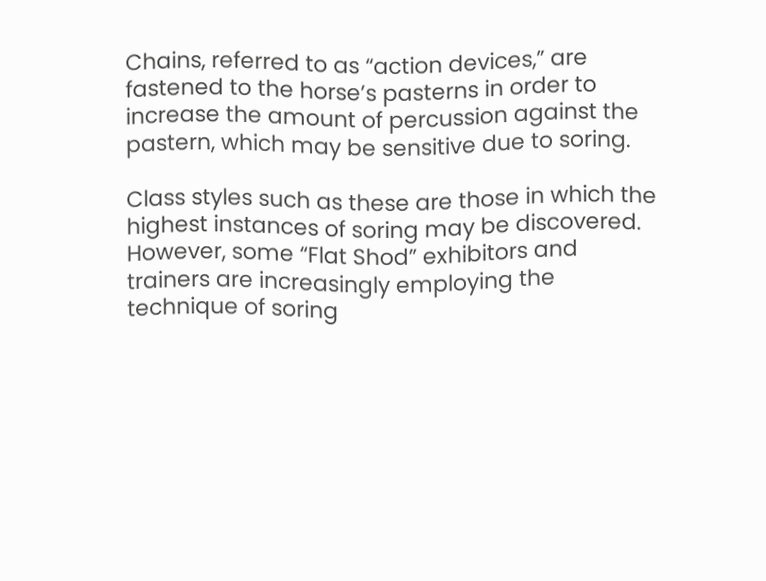Chains, referred to as “action devices,” are fastened to the horse’s pasterns in order to increase the amount of percussion against the pastern, which may be sensitive due to soring.

Class styles such as these are those in which the highest instances of soring may be discovered. However, some “Flat Shod” exhibitors and trainers are increasingly employing the technique of soring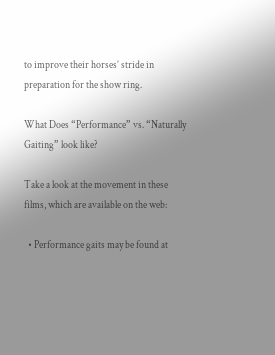to improve their horses’ stride in preparation for the show ring.

What Does “Performance” vs. “Naturally Gaiting” look like?

Take a look at the movement in these films, which are available on the web:

  • Performance gaits may be found at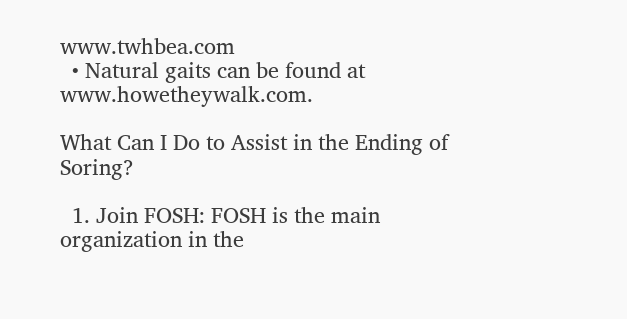www.twhbea.com
  • Natural gaits can be found at www.howetheywalk.com.

What Can I Do to Assist in the Ending of Soring?

  1. Join FOSH: FOSH is the main organization in the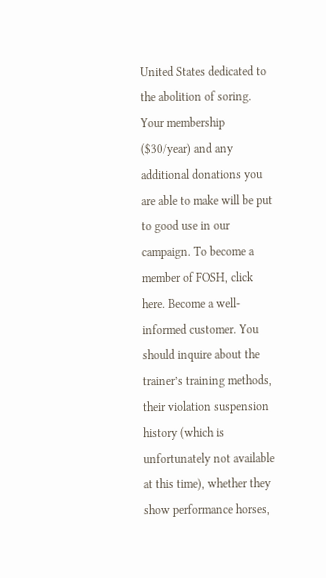United States dedicated to the abolition of soring. Your membership ($30/year) and any additional donations you are able to make will be put to good use in our campaign. To become a member of FOSH, click here. Become a well-informed customer. You should inquire about the trainer’s training methods, their violation suspension history (which is unfortunately not available at this time), whether they show performance horses,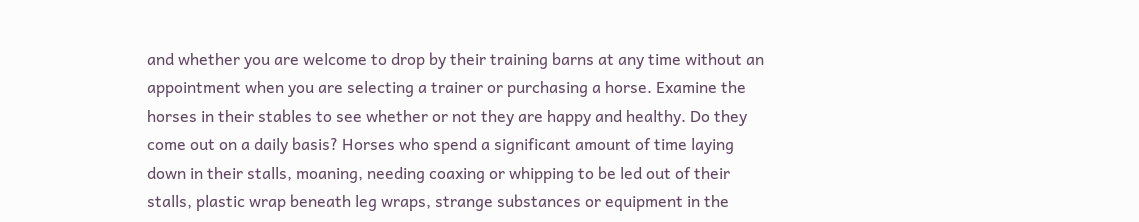and whether you are welcome to drop by their training barns at any time without an appointment when you are selecting a trainer or purchasing a horse. Examine the horses in their stables to see whether or not they are happy and healthy. Do they come out on a daily basis? Horses who spend a significant amount of time laying down in their stalls, moaning, needing coaxing or whipping to be led out of their stalls, plastic wrap beneath leg wraps, strange substances or equipment in the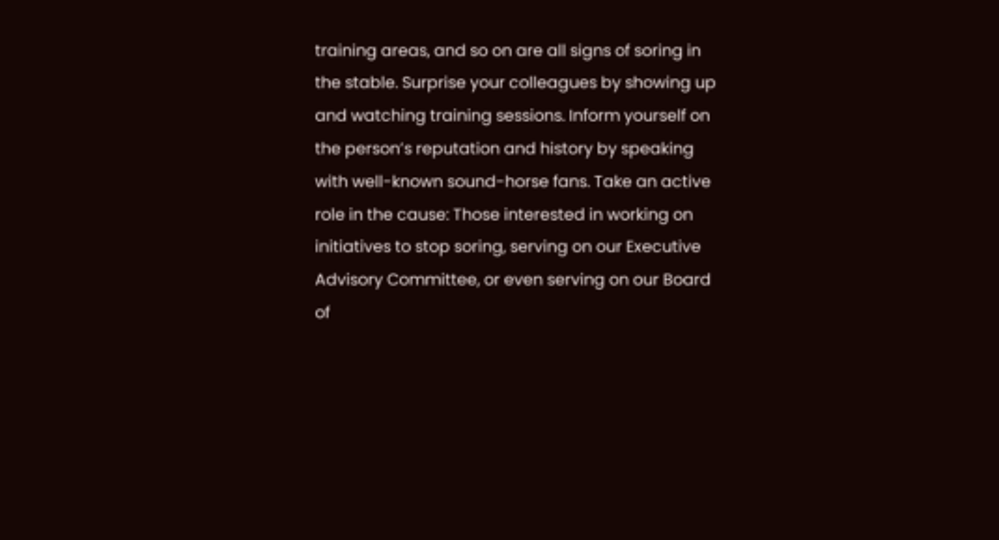training areas, and so on are all signs of soring in the stable. Surprise your colleagues by showing up and watching training sessions. Inform yourself on the person’s reputation and history by speaking with well-known sound-horse fans. Take an active role in the cause: Those interested in working on initiatives to stop soring, serving on our Executive Advisory Committee, or even serving on our Board of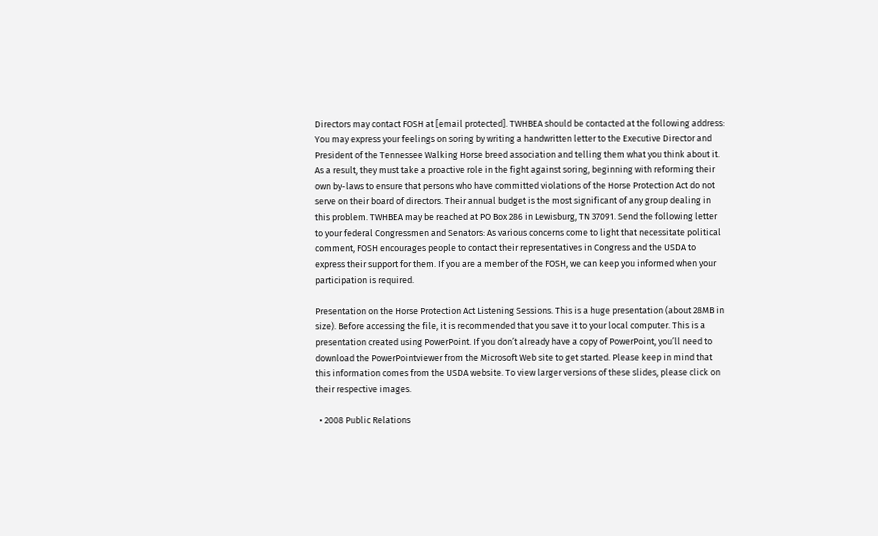Directors may contact FOSH at [email protected]. TWHBEA should be contacted at the following address: You may express your feelings on soring by writing a handwritten letter to the Executive Director and President of the Tennessee Walking Horse breed association and telling them what you think about it. As a result, they must take a proactive role in the fight against soring, beginning with reforming their own by-laws to ensure that persons who have committed violations of the Horse Protection Act do not serve on their board of directors. Their annual budget is the most significant of any group dealing in this problem. TWHBEA may be reached at PO Box 286 in Lewisburg, TN 37091. Send the following letter to your federal Congressmen and Senators: As various concerns come to light that necessitate political comment, FOSH encourages people to contact their representatives in Congress and the USDA to express their support for them. If you are a member of the FOSH, we can keep you informed when your participation is required.

Presentation on the Horse Protection Act Listening Sessions. This is a huge presentation (about 28MB in size). Before accessing the file, it is recommended that you save it to your local computer. This is a presentation created using PowerPoint. If you don’t already have a copy of PowerPoint, you’ll need to download the PowerPointviewer from the Microsoft Web site to get started. Please keep in mind that this information comes from the USDA website. To view larger versions of these slides, please click on their respective images.

  • 2008 Public Relations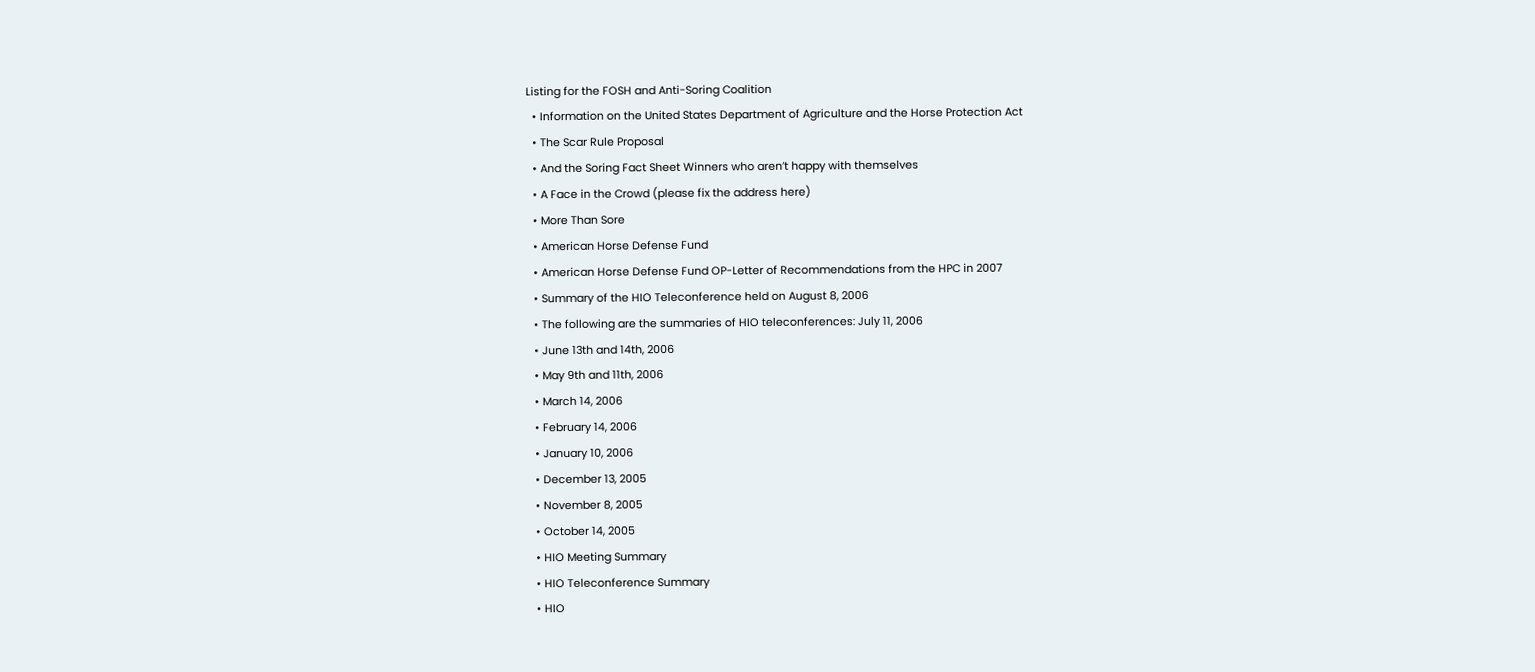Listing for the FOSH and Anti-Soring Coalition
  • Information on the United States Department of Agriculture and the Horse Protection Act
  • The Scar Rule Proposal
  • And the Soring Fact Sheet Winners who aren’t happy with themselves
  • A Face in the Crowd (please fix the address here)
  • More Than Sore
  • American Horse Defense Fund
  • American Horse Defense Fund OP-Letter of Recommendations from the HPC in 2007
  • Summary of the HIO Teleconference held on August 8, 2006
  • The following are the summaries of HIO teleconferences: July 11, 2006
  • June 13th and 14th, 2006
  • May 9th and 11th, 2006
  • March 14, 2006
  • February 14, 2006
  • January 10, 2006
  • December 13, 2005
  • November 8, 2005
  • October 14, 2005
  • HIO Meeting Summary
  • HIO Teleconference Summary
  • HIO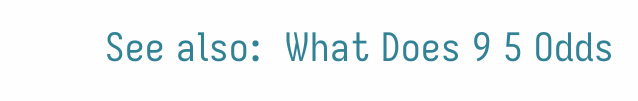See also:  What Does 9 5 Odds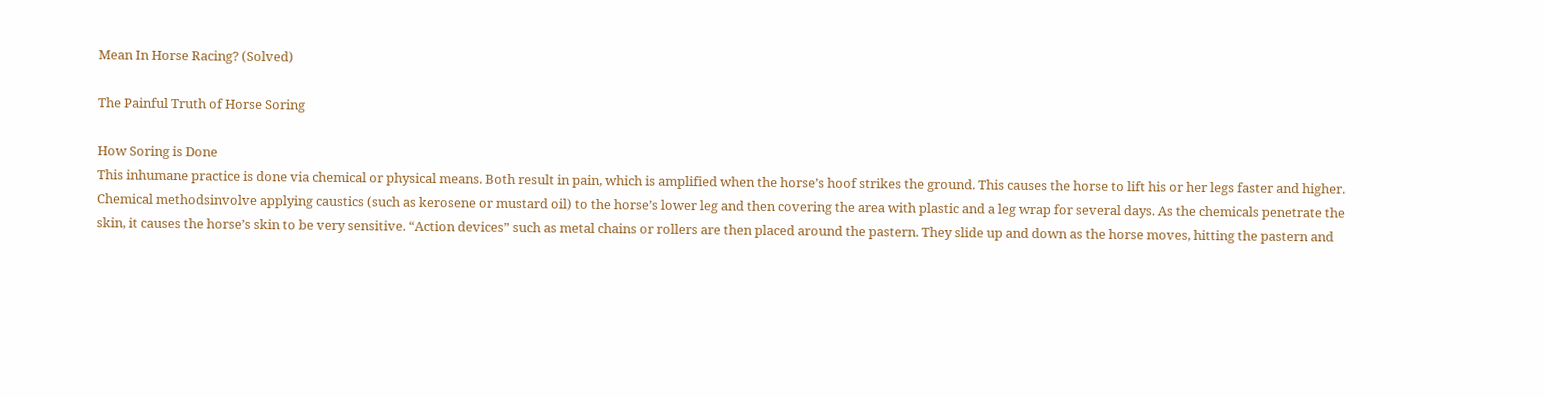Mean In Horse Racing? (Solved)

The Painful Truth of Horse Soring

How Soring is Done
This inhumane practice is done via chemical or physical means. Both result in pain, which is amplified when the horse’s hoof strikes the ground. This causes the horse to lift his or her legs faster and higher. Chemical methodsinvolve applying caustics (such as kerosene or mustard oil) to the horse’s lower leg and then covering the area with plastic and a leg wrap for several days. As the chemicals penetrate the skin, it causes the horse’s skin to be very sensitive. “Action devices” such as metal chains or rollers are then placed around the pastern. They slide up and down as the horse moves, hitting the pastern and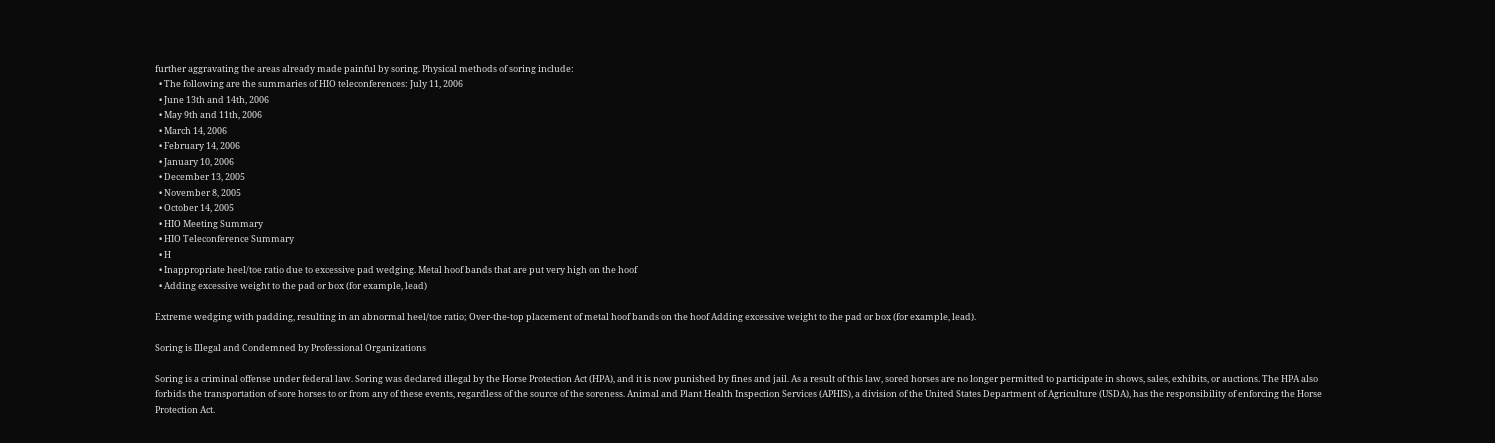further aggravating the areas already made painful by soring. Physical methods of soring include:
  • The following are the summaries of HIO teleconferences: July 11, 2006
  • June 13th and 14th, 2006
  • May 9th and 11th, 2006
  • March 14, 2006
  • February 14, 2006
  • January 10, 2006
  • December 13, 2005
  • November 8, 2005
  • October 14, 2005
  • HIO Meeting Summary
  • HIO Teleconference Summary
  • H
  • Inappropriate heel/toe ratio due to excessive pad wedging. Metal hoof bands that are put very high on the hoof
  • Adding excessive weight to the pad or box (for example, lead)

Extreme wedging with padding, resulting in an abnormal heel/toe ratio; Over-the-top placement of metal hoof bands on the hoof Adding excessive weight to the pad or box (for example, lead).

Soring is Illegal and Condemned by Professional Organizations

Soring is a criminal offense under federal law. Soring was declared illegal by the Horse Protection Act (HPA), and it is now punished by fines and jail. As a result of this law, sored horses are no longer permitted to participate in shows, sales, exhibits, or auctions. The HPA also forbids the transportation of sore horses to or from any of these events, regardless of the source of the soreness. Animal and Plant Health Inspection Services (APHIS), a division of the United States Department of Agriculture (USDA), has the responsibility of enforcing the Horse Protection Act.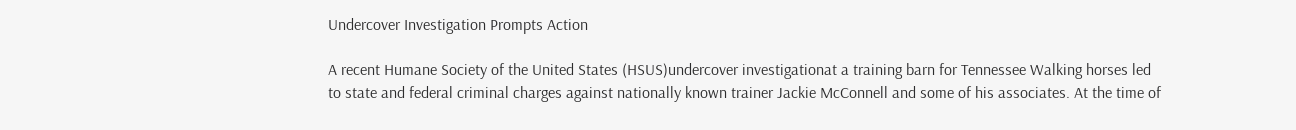Undercover Investigation Prompts Action

A recent Humane Society of the United States (HSUS)undercover investigationat a training barn for Tennessee Walking horses led to state and federal criminal charges against nationally known trainer Jackie McConnell and some of his associates. At the time of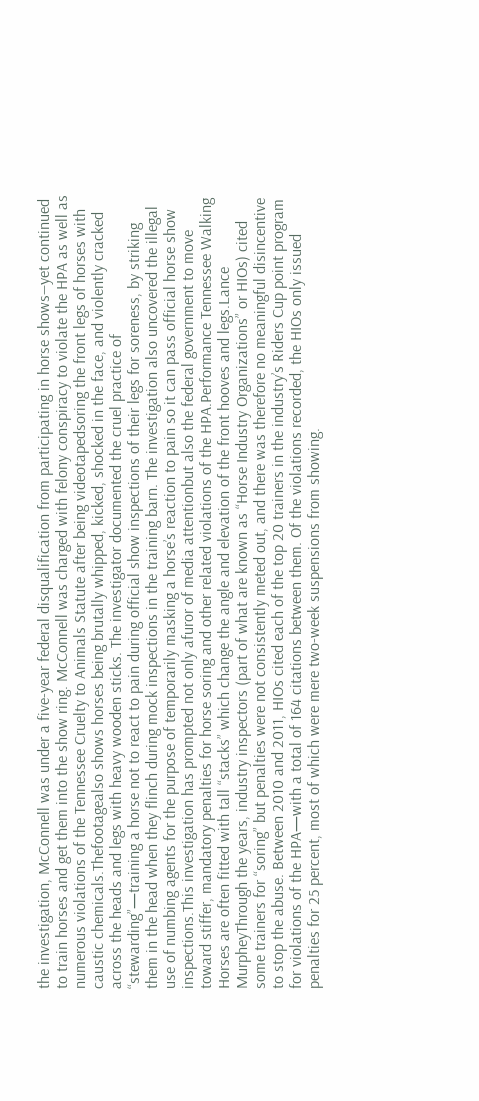the investigation, McConnell was under a five-year federal disqualification from participating in horse shows―yet continued to train horses and get them into the show ring. McConnell was charged with felony conspiracy to violate the HPA as well as numerous violations of the Tennessee Cruelty to Animals Statute after being videotapedsoring the front legs of horses with caustic chemicals.Thefootagealso shows horses being brutally whipped, kicked, shocked in the face, and violently cracked across the heads and legs with heavy wooden sticks. The investigator documented the cruel practice of “stewarding”—training a horse not to react to pain during official show inspections of their legs for soreness, by striking them in the head when they flinch during mock inspections in the training barn. The investigation also uncovered the illegal use of numbing agents for the purpose of temporarily masking a horse’s reaction to pain so it can pass official horse show inspections.This investigation has prompted not only afuror of media attentionbut also the federal government to move toward stiffer, mandatory penalties for horse soring and other related violations of the HPA.Performance Tennessee Walking Horses are often fitted with tall “stacks” which change the angle and elevation of the front hooves and legs.Lance MurpheyThrough the years, industry inspectors (part of what are known as “Horse Industry Organizations” or HIOs) cited some trainers for “soring” but penalties were not consistently meted out, and there was therefore no meaningful disincentive to stop the abuse. Between 2010 and 2011, HIOs cited each of the top 20 trainers in the industry’s Riders Cup point program for violations of the HPA—with a total of 164 citations between them. Of the violations recorded, the HIOs only issued penalties for 25 percent, most of which were mere two-week suspensions from showing.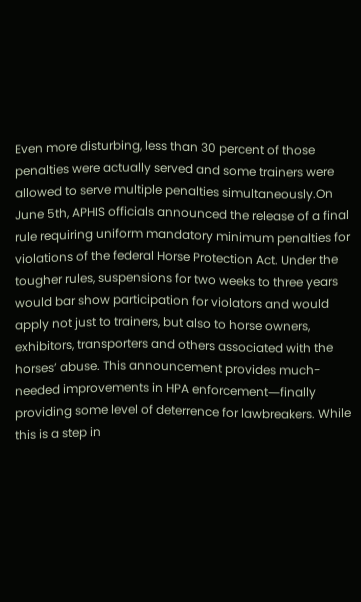Even more disturbing, less than 30 percent of those penalties were actually served and some trainers were allowed to serve multiple penalties simultaneously.On June 5th, APHIS officials announced the release of a final rule requiring uniform mandatory minimum penalties for violations of the federal Horse Protection Act. Under the tougher rules, suspensions for two weeks to three years would bar show participation for violators and would apply not just to trainers, but also to horse owners, exhibitors, transporters and others associated with the horses’ abuse. This announcement provides much-needed improvements in HPA enforcement―finally providing some level of deterrence for lawbreakers. While this is a step in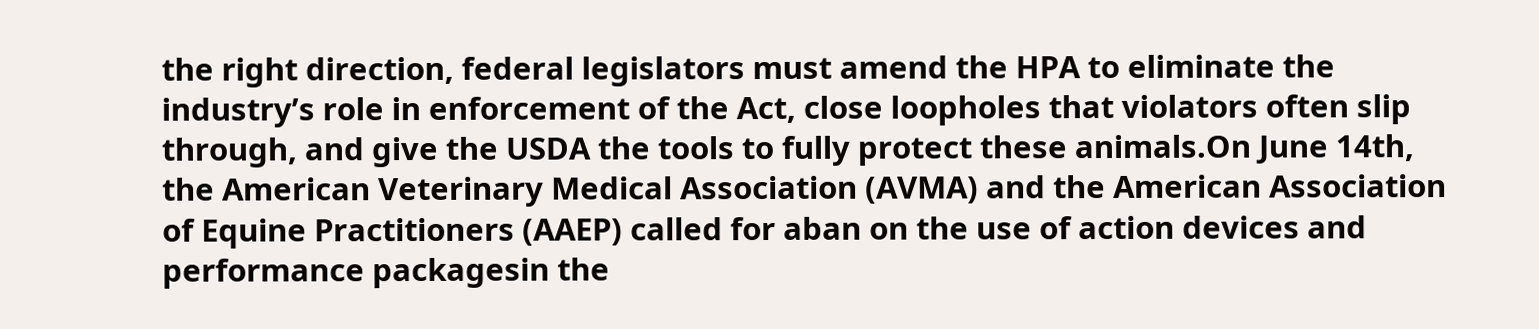the right direction, federal legislators must amend the HPA to eliminate the industry’s role in enforcement of the Act, close loopholes that violators often slip through, and give the USDA the tools to fully protect these animals.On June 14th, the American Veterinary Medical Association (AVMA) and the American Association of Equine Practitioners (AAEP) called for aban on the use of action devices and performance packagesin the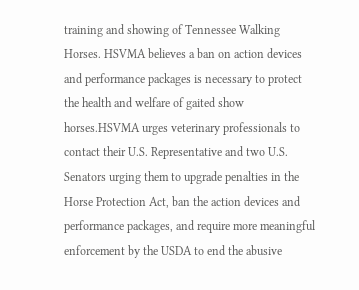training and showing of Tennessee Walking Horses. HSVMA believes a ban on action devices and performance packages is necessary to protect the health and welfare of gaited show horses.HSVMA urges veterinary professionals to contact their U.S. Representative and two U.S. Senators urging them to upgrade penalties in the Horse Protection Act, ban the action devices and performance packages, and require more meaningful enforcement by the USDA to end the abusive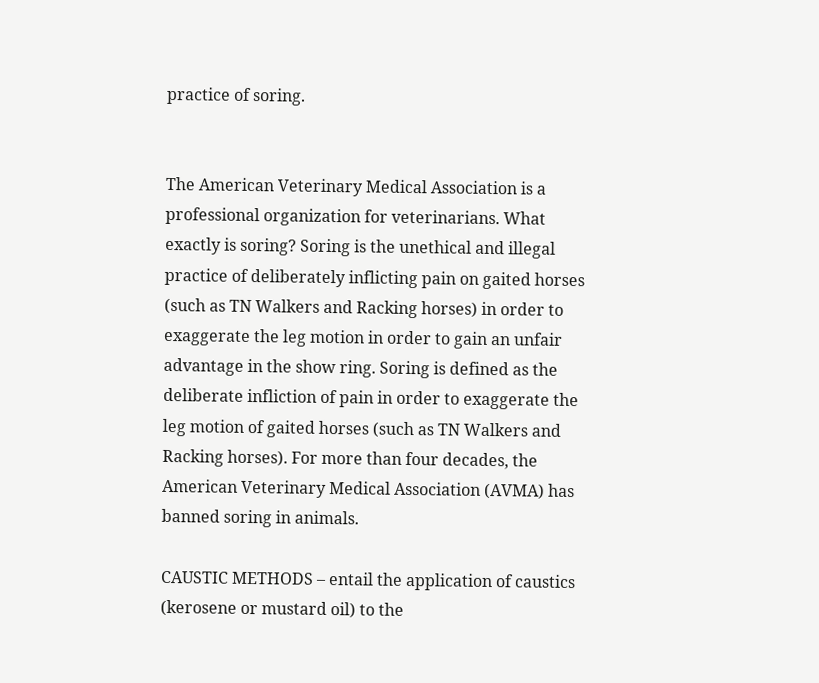practice of soring.


The American Veterinary Medical Association is a professional organization for veterinarians. What exactly is soring? Soring is the unethical and illegal practice of deliberately inflicting pain on gaited horses (such as TN Walkers and Racking horses) in order to exaggerate the leg motion in order to gain an unfair advantage in the show ring. Soring is defined as the deliberate infliction of pain in order to exaggerate the leg motion of gaited horses (such as TN Walkers and Racking horses). For more than four decades, the American Veterinary Medical Association (AVMA) has banned soring in animals.

CAUSTIC METHODS – entail the application of caustics (kerosene or mustard oil) to the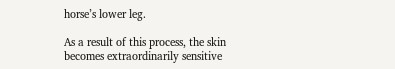horse’s lower leg.

As a result of this process, the skin becomes extraordinarily sensitive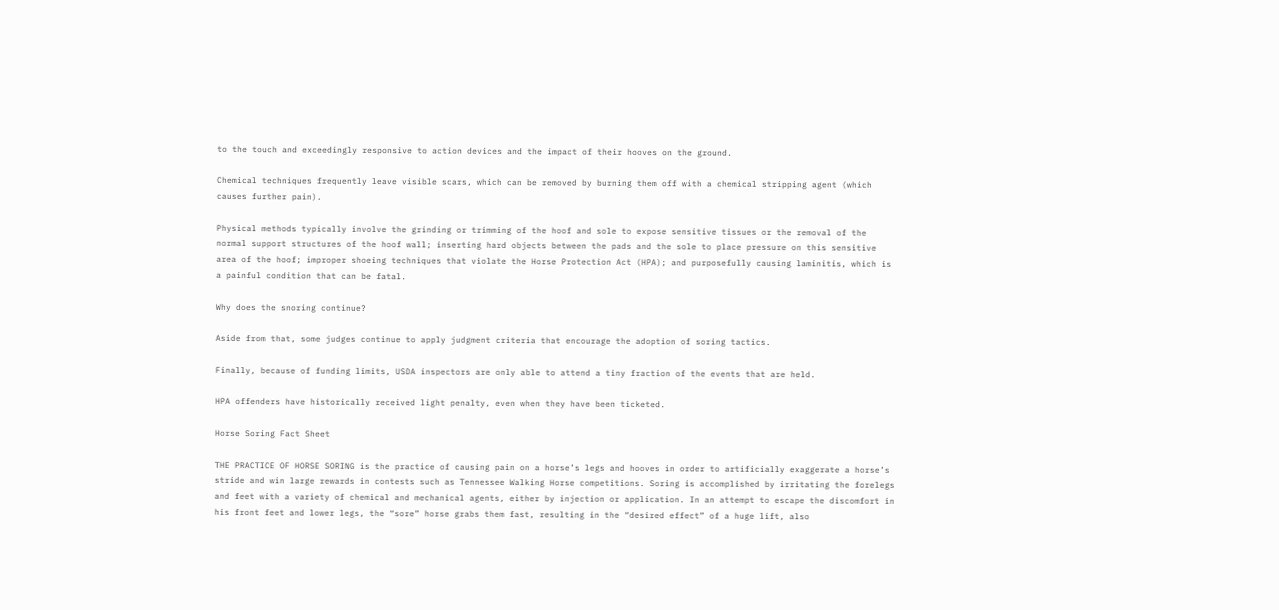to the touch and exceedingly responsive to action devices and the impact of their hooves on the ground.

Chemical techniques frequently leave visible scars, which can be removed by burning them off with a chemical stripping agent (which causes further pain).

Physical methods typically involve the grinding or trimming of the hoof and sole to expose sensitive tissues or the removal of the normal support structures of the hoof wall; inserting hard objects between the pads and the sole to place pressure on this sensitive area of the hoof; improper shoeing techniques that violate the Horse Protection Act (HPA); and purposefully causing laminitis, which is a painful condition that can be fatal.

Why does the snoring continue?

Aside from that, some judges continue to apply judgment criteria that encourage the adoption of soring tactics.

Finally, because of funding limits, USDA inspectors are only able to attend a tiny fraction of the events that are held.

HPA offenders have historically received light penalty, even when they have been ticketed.

Horse Soring Fact Sheet

THE PRACTICE OF HORSE SORING is the practice of causing pain on a horse’s legs and hooves in order to artificially exaggerate a horse’s stride and win large rewards in contests such as Tennessee Walking Horse competitions. Soring is accomplished by irritating the forelegs and feet with a variety of chemical and mechanical agents, either by injection or application. In an attempt to escape the discomfort in his front feet and lower legs, the “sore” horse grabs them fast, resulting in the “desired effect” of a huge lift, also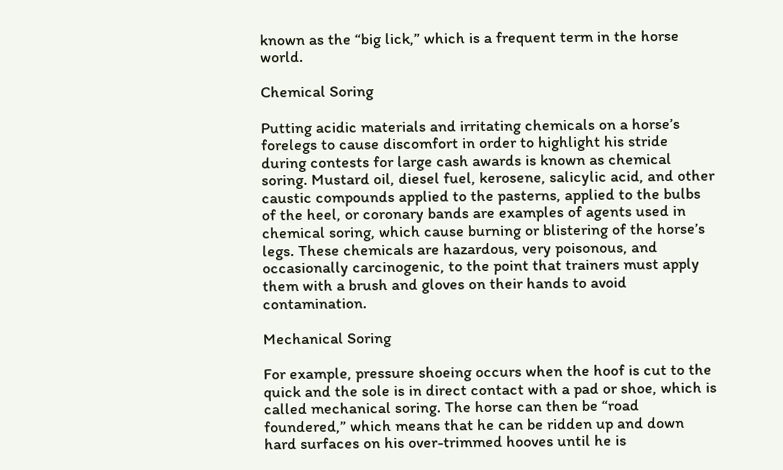known as the “big lick,” which is a frequent term in the horse world.

Chemical Soring

Putting acidic materials and irritating chemicals on a horse’s forelegs to cause discomfort in order to highlight his stride during contests for large cash awards is known as chemical soring. Mustard oil, diesel fuel, kerosene, salicylic acid, and other caustic compounds applied to the pasterns, applied to the bulbs of the heel, or coronary bands are examples of agents used in chemical soring, which cause burning or blistering of the horse’s legs. These chemicals are hazardous, very poisonous, and occasionally carcinogenic, to the point that trainers must apply them with a brush and gloves on their hands to avoid contamination.

Mechanical Soring

For example, pressure shoeing occurs when the hoof is cut to the quick and the sole is in direct contact with a pad or shoe, which is called mechanical soring. The horse can then be “road foundered,” which means that he can be ridden up and down hard surfaces on his over-trimmed hooves until he is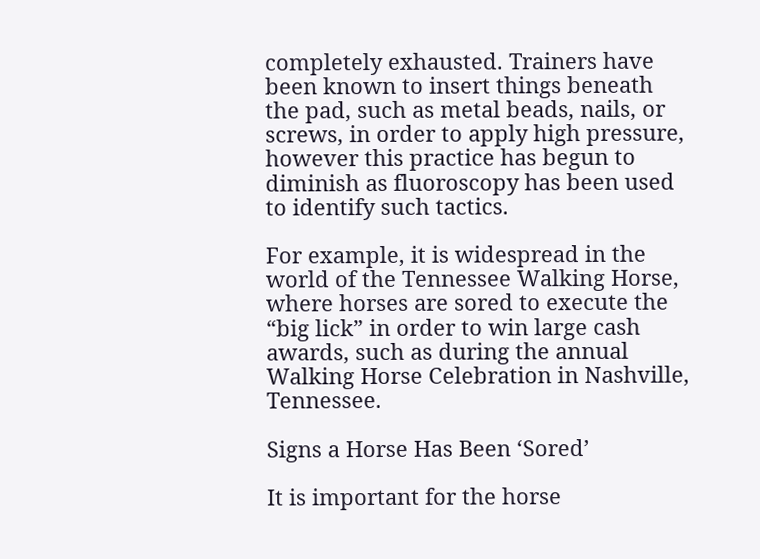completely exhausted. Trainers have been known to insert things beneath the pad, such as metal beads, nails, or screws, in order to apply high pressure, however this practice has begun to diminish as fluoroscopy has been used to identify such tactics.

For example, it is widespread in the world of the Tennessee Walking Horse, where horses are sored to execute the “big lick” in order to win large cash awards, such as during the annual Walking Horse Celebration in Nashville, Tennessee.

Signs a Horse Has Been ‘Sored’

It is important for the horse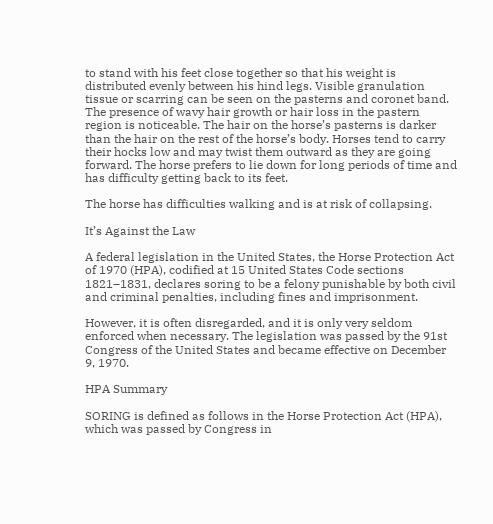to stand with his feet close together so that his weight is distributed evenly between his hind legs. Visible granulation tissue or scarring can be seen on the pasterns and coronet band. The presence of wavy hair growth or hair loss in the pastern region is noticeable. The hair on the horse’s pasterns is darker than the hair on the rest of the horse’s body. Horses tend to carry their hocks low and may twist them outward as they are going forward. The horse prefers to lie down for long periods of time and has difficulty getting back to its feet.

The horse has difficulties walking and is at risk of collapsing.

It’s Against the Law

A federal legislation in the United States, the Horse Protection Act of 1970 (HPA), codified at 15 United States Code sections 1821–1831, declares soring to be a felony punishable by both civil and criminal penalties, including fines and imprisonment.

However, it is often disregarded, and it is only very seldom enforced when necessary. The legislation was passed by the 91st Congress of the United States and became effective on December 9, 1970.

HPA Summary

SORING is defined as follows in the Horse Protection Act (HPA), which was passed by Congress in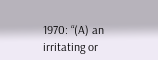1970: “(A) an irritating or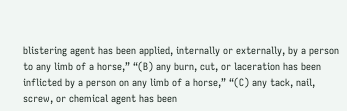blistering agent has been applied, internally or externally, by a person to any limb of a horse,” “(B) any burn, cut, or laceration has been inflicted by a person on any limb of a horse,” “(C) any tack, nail, screw, or chemical agent has been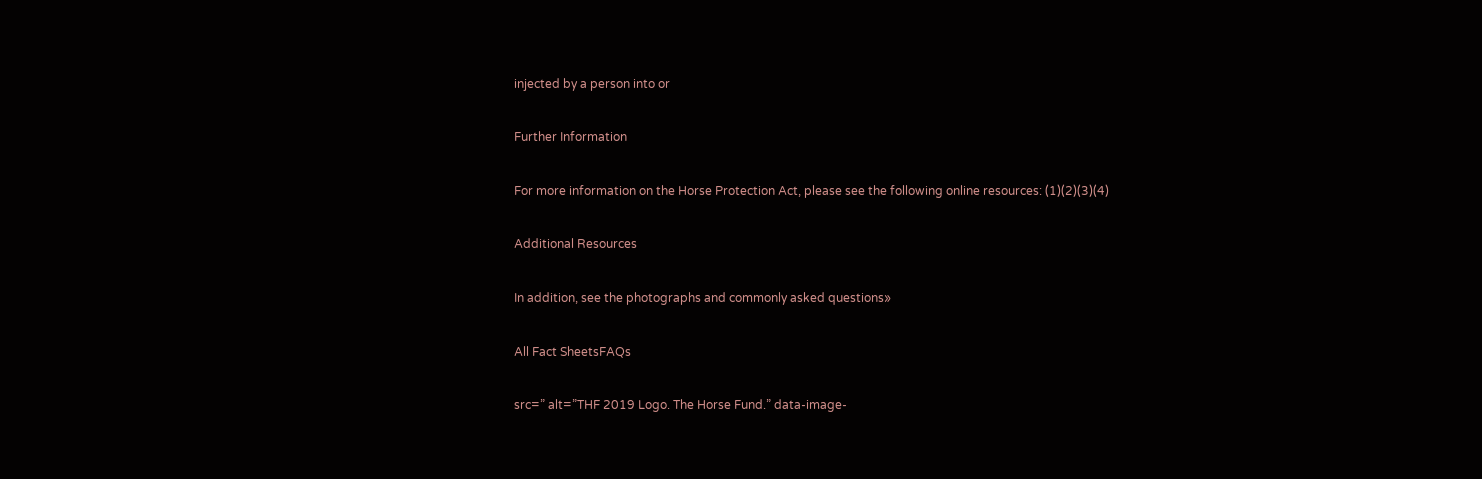injected by a person into or

Further Information

For more information on the Horse Protection Act, please see the following online resources: (1)(2)(3)(4)

Additional Resources

In addition, see the photographs and commonly asked questions»

All Fact SheetsFAQs

src=” alt=”THF 2019 Logo. The Horse Fund.” data-image-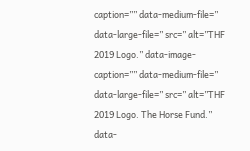caption=”” data-medium-file=” data-large-file=” src=” alt=”THF 2019 Logo.” data-image-caption=”” data-medium-file=” data-large-file=” src=” alt=”THF 2019 Logo. The Horse Fund.” data-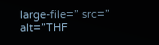large-file=” src=” alt=”THF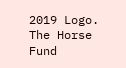2019 Logo. The Horse Fund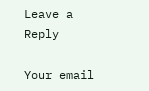Leave a Reply

Your email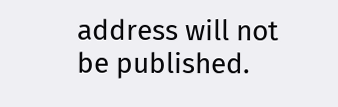address will not be published.